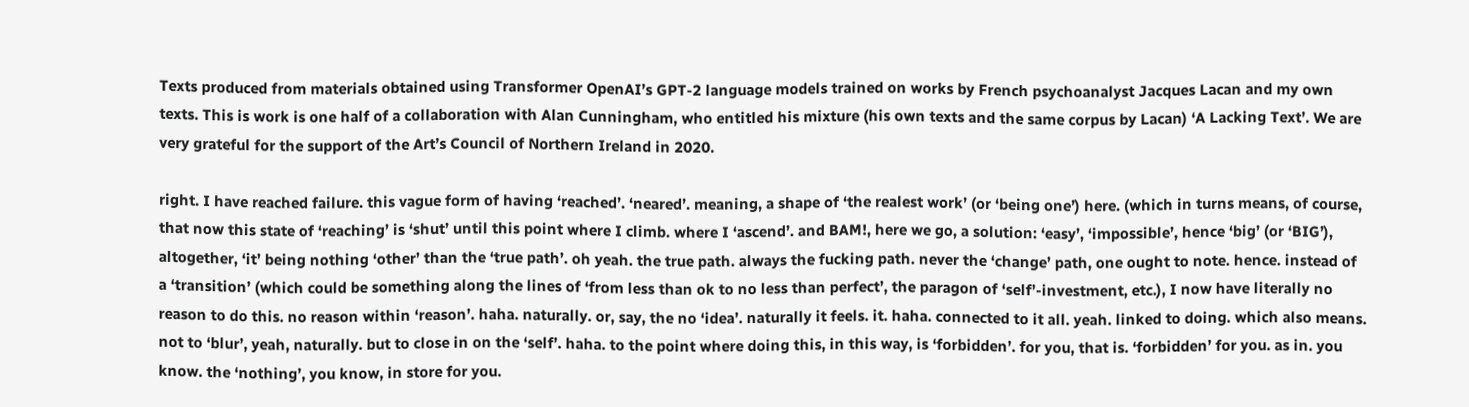Texts produced from materials obtained using Transformer OpenAI’s GPT-2 language models trained on works by French psychoanalyst Jacques Lacan and my own texts. This is work is one half of a collaboration with Alan Cunningham, who entitled his mixture (his own texts and the same corpus by Lacan) ‘A Lacking Text’. We are very grateful for the support of the Art’s Council of Northern Ireland in 2020.

right. I have reached failure. this vague form of having ‘reached’. ‘neared’. meaning, a shape of ‘the realest work’ (or ‘being one’) here. (which in turns means, of course, that now this state of ‘reaching’ is ‘shut’ until this point where I climb. where I ‘ascend’. and BAM!, here we go, a solution: ‘easy’, ‘impossible’, hence ‘big’ (or ‘BIG’), altogether, ‘it’ being nothing ‘other’ than the ‘true path’. oh yeah. the true path. always the fucking path. never the ‘change’ path, one ought to note. hence. instead of a ‘transition’ (which could be something along the lines of ‘from less than ok to no less than perfect’, the paragon of ‘self’-investment, etc.), I now have literally no reason to do this. no reason within ‘reason’. haha. naturally. or, say, the no ‘idea’. naturally it feels. it. haha. connected to it all. yeah. linked to doing. which also means. not to ‘blur’, yeah, naturally. but to close in on the ‘self’. haha. to the point where doing this, in this way, is ‘forbidden’. for you, that is. ‘forbidden’ for you. as in. you know. the ‘nothing’, you know, in store for you.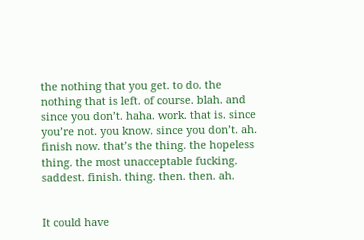the nothing that you get. to do. the nothing that is left. of course. blah. and since you don’t. haha. work. that is. since you’re not. you know. since you don’t. ah. finish now. that’s the thing. the hopeless thing. the most unacceptable fucking. saddest. finish. thing. then. then. ah.


It could have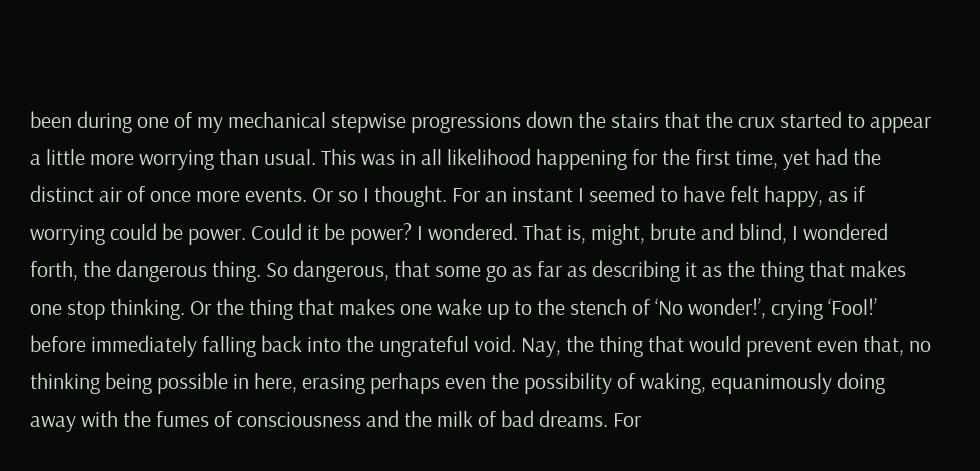been during one of my mechanical stepwise progressions down the stairs that the crux started to appear a little more worrying than usual. This was in all likelihood happening for the first time, yet had the distinct air of once more events. Or so I thought. For an instant I seemed to have felt happy, as if worrying could be power. Could it be power? I wondered. That is, might, brute and blind, I wondered forth, the dangerous thing. So dangerous, that some go as far as describing it as the thing that makes one stop thinking. Or the thing that makes one wake up to the stench of ‘No wonder!’, crying ‘Fool!’ before immediately falling back into the ungrateful void. Nay, the thing that would prevent even that, no thinking being possible in here, erasing perhaps even the possibility of waking, equanimously doing away with the fumes of consciousness and the milk of bad dreams. For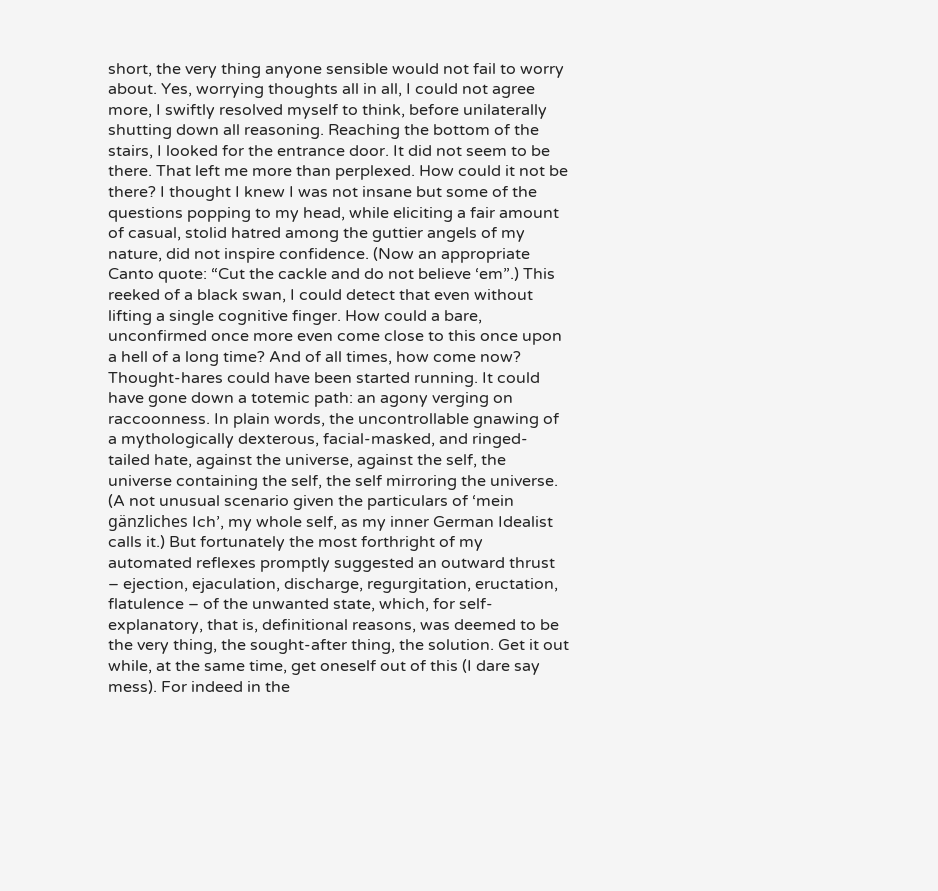short, the very thing anyone sensible would not fail to worry about. Yes, worrying thoughts all in all, I could not agree more, I swiftly resolved myself to think, before unilaterally shutting down all reasoning. Reaching the bottom of the stairs, I looked for the entrance door. It did not seem to be there. That left me more than perplexed. How could it not be there? I thought I knew I was not insane but some of the questions popping to my head, while eliciting a fair amount of casual, stolid hatred among the guttier angels of my nature, did not inspire confidence. (Now an appropriate Canto quote: “Cut the cackle and do not believe ‘em”.) This reeked of a black swan, I could detect that even without lifting a single cognitive finger. How could a bare, unconfirmed once more even come close to this once upon a hell of a long time? And of all times, how come now? Thought-hares could have been started running. It could have gone down a totemic path: an agony verging on raccoonness. In plain words, the uncontrollable gnawing of a mythologically dexterous, facial-masked, and ringed-tailed hate, against the universe, against the self, the universe containing the self, the self mirroring the universe. (A not unusual scenario given the particulars of ‘mein gänzliches Ich’, my whole self, as my inner German Idealist calls it.) But fortunately the most forthright of my automated reflexes promptly suggested an outward thrust – ejection, ejaculation, discharge, regurgitation, eructation, flatulence – of the unwanted state, which, for self-explanatory, that is, definitional reasons, was deemed to be the very thing, the sought-after thing, the solution. Get it out while, at the same time, get oneself out of this (I dare say mess). For indeed in the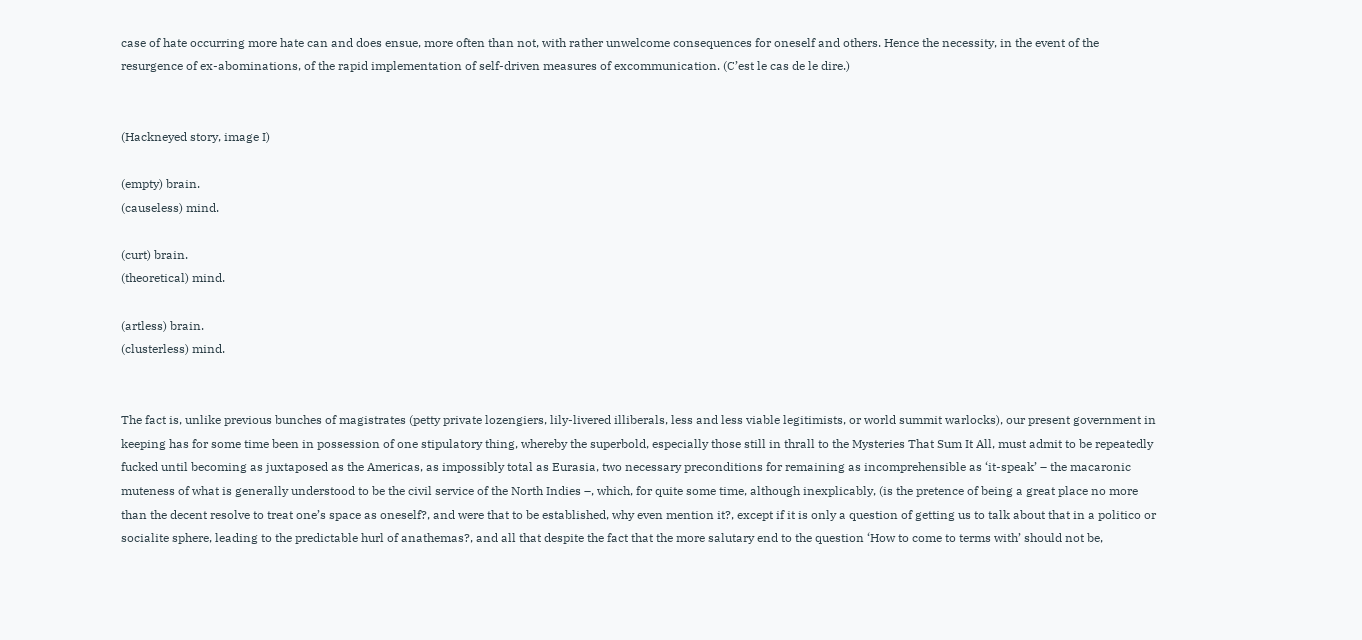case of hate occurring more hate can and does ensue, more often than not, with rather unwelcome consequences for oneself and others. Hence the necessity, in the event of the resurgence of ex-abominations, of the rapid implementation of self-driven measures of excommunication. (C’est le cas de le dire.)


(Hackneyed story, image I)

(empty) brain.
(causeless) mind.

(curt) brain.
(theoretical) mind.

(artless) brain.
(clusterless) mind.


The fact is, unlike previous bunches of magistrates (petty private lozengiers, lily-livered illiberals, less and less viable legitimists, or world summit warlocks), our present government in keeping has for some time been in possession of one stipulatory thing, whereby the superbold, especially those still in thrall to the Mysteries That Sum It All, must admit to be repeatedly fucked until becoming as juxtaposed as the Americas, as impossibly total as Eurasia, two necessary preconditions for remaining as incomprehensible as ‘it-speak’ – the macaronic muteness of what is generally understood to be the civil service of the North Indies –, which, for quite some time, although inexplicably, (is the pretence of being a great place no more than the decent resolve to treat one’s space as oneself?, and were that to be established, why even mention it?, except if it is only a question of getting us to talk about that in a politico or socialite sphere, leading to the predictable hurl of anathemas?, and all that despite the fact that the more salutary end to the question ‘How to come to terms with’ should not be,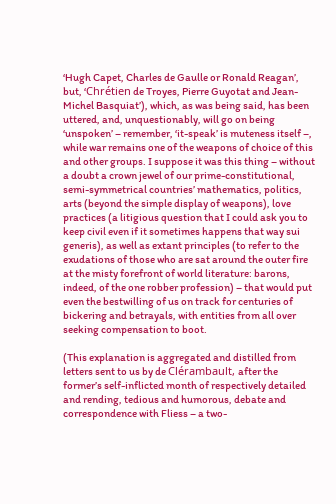‘Hugh Capet, Charles de Gaulle or Ronald Reagan’, but, ‘Chrétien de Troyes, Pierre Guyotat and Jean-Michel Basquiat’), which, as was being said, has been uttered, and, unquestionably, will go on being ‘unspoken’ – remember, ‘it-speak’ is muteness itself –, while war remains one of the weapons of choice of this and other groups. I suppose it was this thing – without a doubt a crown jewel of our prime-constitutional, semi-symmetrical countries’ mathematics, politics, arts (beyond the simple display of weapons), love practices (a litigious question that I could ask you to keep civil even if it sometimes happens that way sui generis), as well as extant principles (to refer to the exudations of those who are sat around the outer fire at the misty forefront of world literature: barons, indeed, of the one robber profession) – that would put even the bestwilling of us on track for centuries of bickering and betrayals, with entities from all over seeking compensation to boot.

(This explanation is aggregated and distilled from letters sent to us by de Clérambault, after the former’s self-inflicted month of respectively detailed and rending, tedious and humorous, debate and correspondence with Fliess – a two-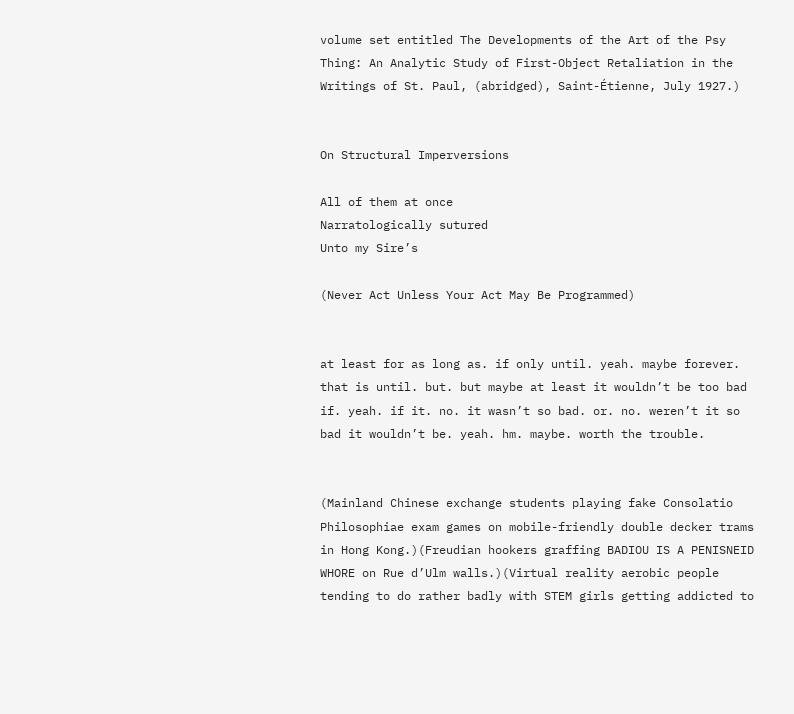volume set entitled The Developments of the Art of the Psy Thing: An Analytic Study of First-Object Retaliation in the Writings of St. Paul, (abridged), Saint-Étienne, July 1927.)


On Structural Imperversions

All of them at once
Narratologically sutured
Unto my Sire’s

(Never Act Unless Your Act May Be Programmed)


at least for as long as. if only until. yeah. maybe forever. that is until. but. but maybe at least it wouldn’t be too bad if. yeah. if it. no. it wasn’t so bad. or. no. weren’t it so bad it wouldn’t be. yeah. hm. maybe. worth the trouble.


(Mainland Chinese exchange students playing fake Consolatio Philosophiae exam games on mobile-friendly double decker trams in Hong Kong.)(Freudian hookers graffing BADIOU IS A PENISNEID WHORE on Rue d’Ulm walls.)(Virtual reality aerobic people tending to do rather badly with STEM girls getting addicted to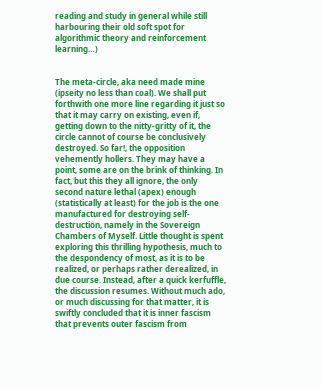reading and study in general while still harbouring their old soft spot for algorithmic theory and reinforcement learning…)


The meta-circle, aka need made mine (ipseity no less than coal). We shall put forthwith one more line regarding it just so that it may carry on existing, even if, getting down to the nitty-gritty of it, the circle cannot of course be conclusively destroyed. So far!, the opposition vehemently hollers. They may have a point, some are on the brink of thinking. In fact, but this they all ignore, the only second nature lethal (apex) enough (statistically at least) for the job is the one manufactured for destroying self-destruction, namely in the Sovereign Chambers of Myself. Little thought is spent exploring this thrilling hypothesis, much to the despondency of most, as it is to be realized, or perhaps rather derealized, in due course. Instead, after a quick kerfuffle, the discussion resumes. Without much ado, or much discussing for that matter, it is swiftly concluded that it is inner fascism that prevents outer fascism from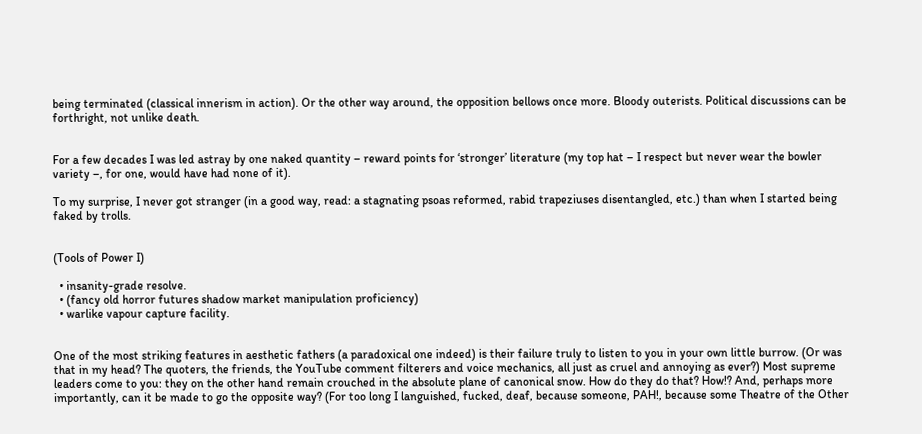being terminated (classical innerism in action). Or the other way around, the opposition bellows once more. Bloody outerists. Political discussions can be forthright, not unlike death.


For a few decades I was led astray by one naked quantity – reward points for ‘stronger’ literature (my top hat – I respect but never wear the bowler variety –, for one, would have had none of it).

To my surprise, I never got stranger (in a good way, read: a stagnating psoas reformed, rabid trapeziuses disentangled, etc.) than when I started being faked by trolls.


(Tools of Power I)

  • insanity-grade resolve.
  • (fancy old horror futures shadow market manipulation proficiency)
  • warlike vapour capture facility.


One of the most striking features in aesthetic fathers (a paradoxical one indeed) is their failure truly to listen to you in your own little burrow. (Or was that in my head? The quoters, the friends, the YouTube comment filterers and voice mechanics, all just as cruel and annoying as ever?) Most supreme leaders come to you: they on the other hand remain crouched in the absolute plane of canonical snow. How do they do that? How!? And, perhaps more importantly, can it be made to go the opposite way? (For too long I languished, fucked, deaf, because someone, PAH!, because some Theatre of the Other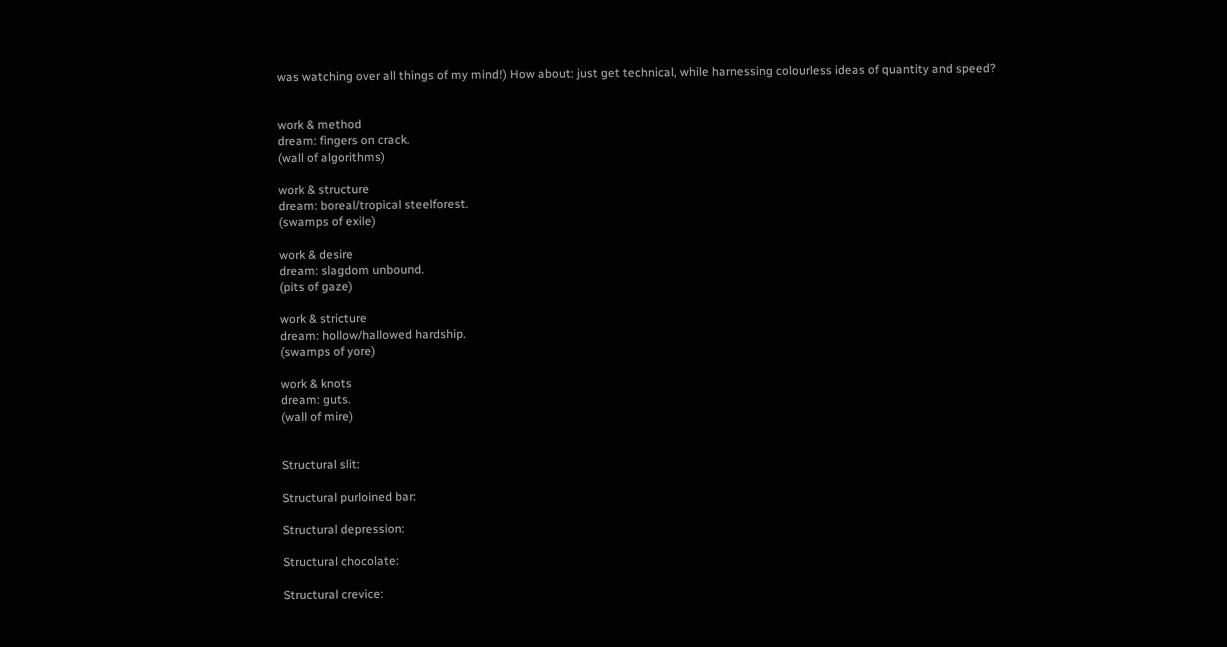was watching over all things of my mind!) How about: just get technical, while harnessing colourless ideas of quantity and speed?


work & method
dream: fingers on crack.
(wall of algorithms)

work & structure
dream: boreal/tropical steelforest.
(swamps of exile)

work & desire
dream: slagdom unbound.
(pits of gaze)

work & stricture
dream: hollow/hallowed hardship.
(swamps of yore)

work & knots
dream: guts.
(wall of mire)


Structural slit:

Structural purloined bar:

Structural depression:

Structural chocolate:

Structural crevice: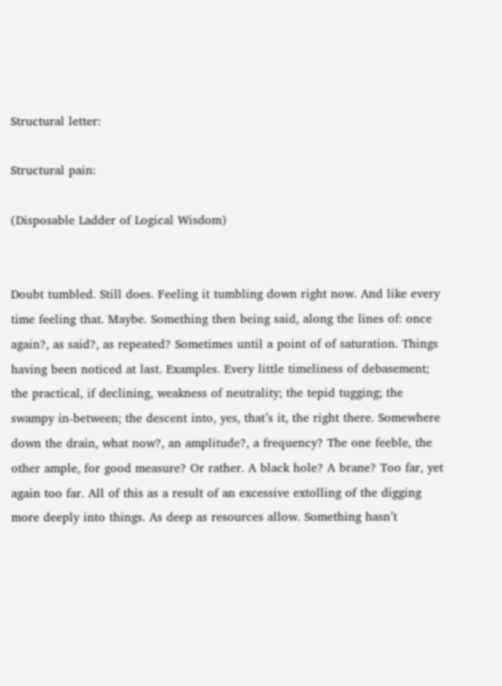Structural letter:

Structural pain:

(Disposable Ladder of Logical Wisdom)


Doubt tumbled. Still does. Feeling it tumbling down right now. And like every time feeling that. Maybe. Something then being said, along the lines of: once again?, as said?, as repeated? Sometimes until a point of of saturation. Things having been noticed at last. Examples. Every little timeliness of debasement; the practical, if declining, weakness of neutrality; the tepid tugging; the swampy in-between; the descent into, yes, that’s it, the right there. Somewhere down the drain, what now?, an amplitude?, a frequency? The one feeble, the other ample, for good measure? Or rather. A black hole? A brane? Too far, yet again too far. All of this as a result of an excessive extolling of the digging more deeply into things. As deep as resources allow. Something hasn’t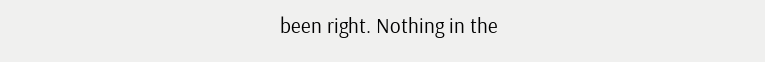been right. Nothing in the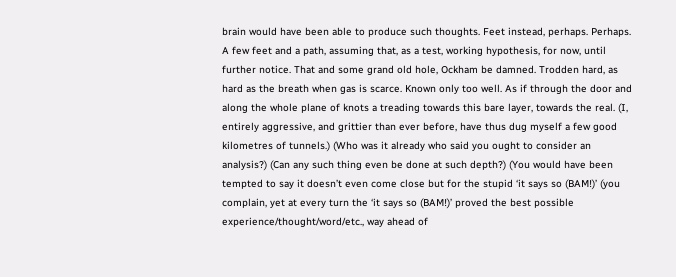brain would have been able to produce such thoughts. Feet instead, perhaps. Perhaps. A few feet and a path, assuming that, as a test, working hypothesis, for now, until further notice. That and some grand old hole, Ockham be damned. Trodden hard, as hard as the breath when gas is scarce. Known only too well. As if through the door and along the whole plane of knots a treading towards this bare layer, towards the real. (I, entirely aggressive, and grittier than ever before, have thus dug myself a few good kilometres of tunnels.) (Who was it already who said you ought to consider an analysis?) (Can any such thing even be done at such depth?) (You would have been tempted to say it doesn’t even come close but for the stupid ‘it says so (BAM!)’ (you complain, yet at every turn the ‘it says so (BAM!)’ proved the best possible experience/thought/word/etc., way ahead of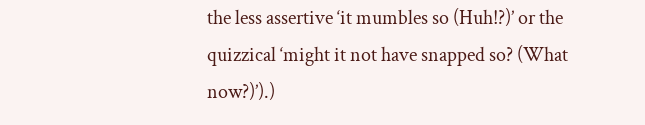the less assertive ‘it mumbles so (Huh!?)’ or the quizzical ‘might it not have snapped so? (What now?)’).)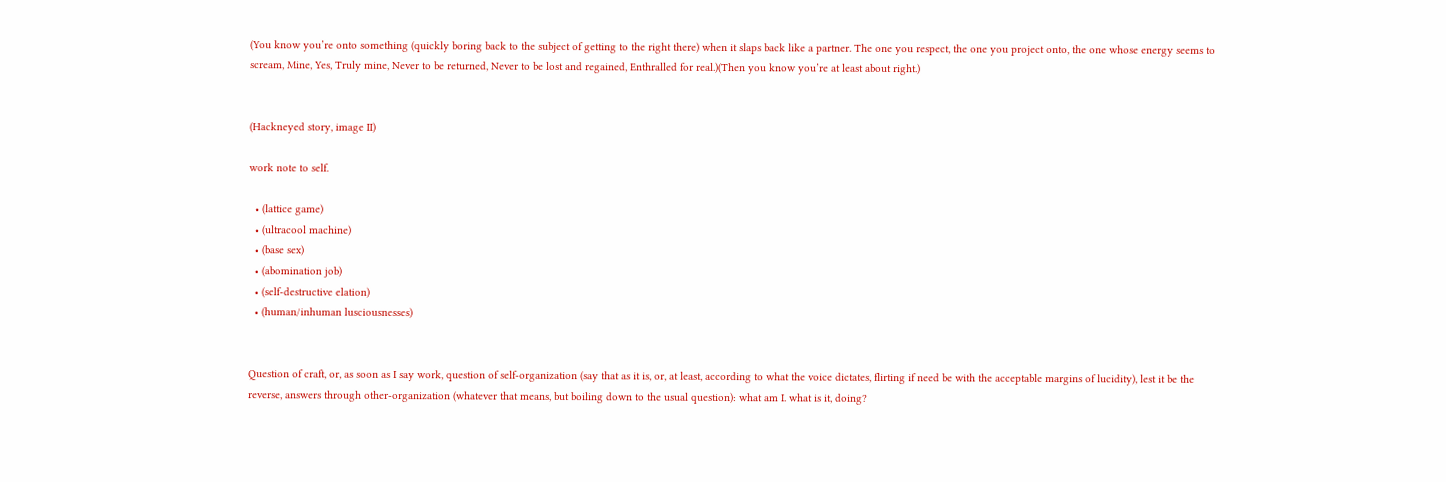(You know you’re onto something (quickly boring back to the subject of getting to the right there) when it slaps back like a partner. The one you respect, the one you project onto, the one whose energy seems to scream, Mine, Yes, Truly mine, Never to be returned, Never to be lost and regained, Enthralled for real.)(Then you know you’re at least about right.)


(Hackneyed story, image II)

work note to self.

  • (lattice game)
  • (ultracool machine)
  • (base sex)
  • (abomination job)
  • (self-destructive elation)
  • (human/inhuman lusciousnesses)


Question of craft, or, as soon as I say work, question of self-organization (say that as it is, or, at least, according to what the voice dictates, flirting if need be with the acceptable margins of lucidity), lest it be the reverse, answers through other-organization (whatever that means, but boiling down to the usual question): what am I. what is it, doing?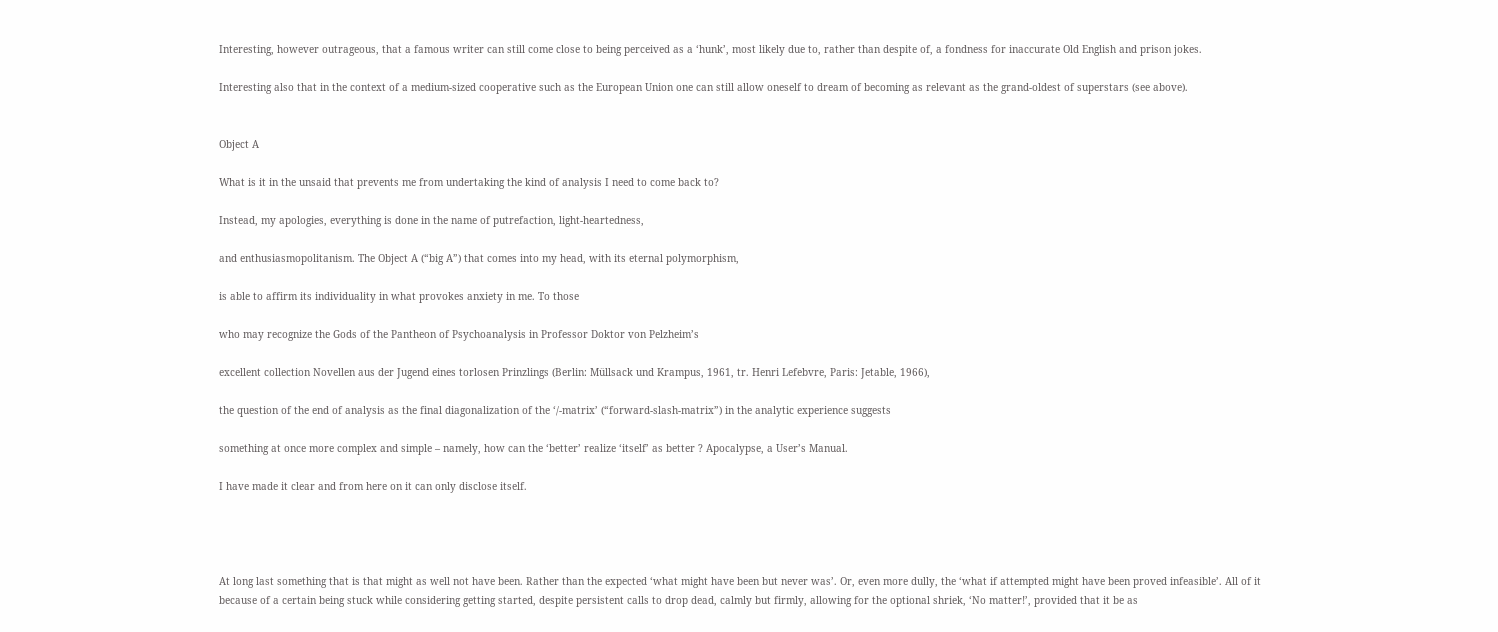Interesting, however outrageous, that a famous writer can still come close to being perceived as a ‘hunk’, most likely due to, rather than despite of, a fondness for inaccurate Old English and prison jokes.

Interesting also that in the context of a medium-sized cooperative such as the European Union one can still allow oneself to dream of becoming as relevant as the grand-oldest of superstars (see above).


Object A

What is it in the unsaid that prevents me from undertaking the kind of analysis I need to come back to?

Instead, my apologies, everything is done in the name of putrefaction, light-heartedness,

and enthusiasmopolitanism. The Object A (“big A”) that comes into my head, with its eternal polymorphism,

is able to affirm its individuality in what provokes anxiety in me. To those

who may recognize the Gods of the Pantheon of Psychoanalysis in Professor Doktor von Pelzheim’s

excellent collection Novellen aus der Jugend eines torlosen Prinzlings (Berlin: Müllsack und Krampus, 1961, tr. Henri Lefebvre, Paris: Jetable, 1966),

the question of the end of analysis as the final diagonalization of the ‘/-matrix’ (“forward-slash-matrix”) in the analytic experience suggests

something at once more complex and simple – namely, how can the ‘better’ realize ‘itself’ as better ? Apocalypse, a User’s Manual.

I have made it clear and from here on it can only disclose itself.




At long last something that is that might as well not have been. Rather than the expected ‘what might have been but never was’. Or, even more dully, the ‘what if attempted might have been proved infeasible’. All of it because of a certain being stuck while considering getting started, despite persistent calls to drop dead, calmly but firmly, allowing for the optional shriek, ‘No matter!’, provided that it be as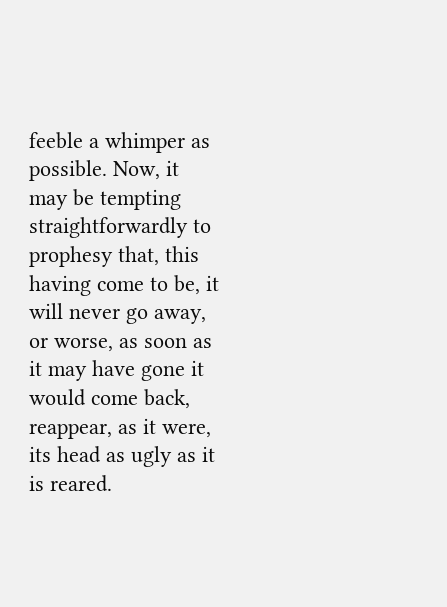feeble a whimper as possible. Now, it may be tempting straightforwardly to prophesy that, this having come to be, it will never go away, or worse, as soon as it may have gone it would come back, reappear, as it were, its head as ugly as it is reared.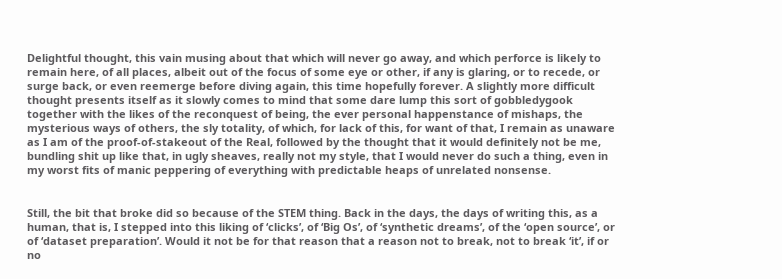Delightful thought, this vain musing about that which will never go away, and which perforce is likely to remain here, of all places, albeit out of the focus of some eye or other, if any is glaring, or to recede, or surge back, or even reemerge before diving again, this time hopefully forever. A slightly more difficult thought presents itself as it slowly comes to mind that some dare lump this sort of gobbledygook together with the likes of the reconquest of being, the ever personal happenstance of mishaps, the mysterious ways of others, the sly totality, of which, for lack of this, for want of that, I remain as unaware as I am of the proof-of-stakeout of the Real, followed by the thought that it would definitely not be me, bundling shit up like that, in ugly sheaves, really not my style, that I would never do such a thing, even in my worst fits of manic peppering of everything with predictable heaps of unrelated nonsense.


Still, the bit that broke did so because of the STEM thing. Back in the days, the days of writing this, as a human, that is, I stepped into this liking of ‘clicks’, of ‘Big Os’, of ‘synthetic dreams’, of the ‘open source’, or of ‘dataset preparation’. Would it not be for that reason that a reason not to break, not to break ‘it’, if or no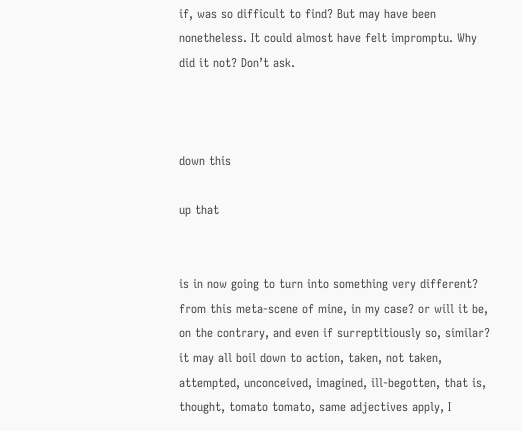if, was so difficult to find? But may have been nonetheless. It could almost have felt impromptu. Why did it not? Don’t ask.



down this

up that


is in now going to turn into something very different? from this meta-scene of mine, in my case? or will it be, on the contrary, and even if surreptitiously so, similar? it may all boil down to action, taken, not taken, attempted, unconceived, imagined, ill-begotten, that is, thought, tomato tomato, same adjectives apply, I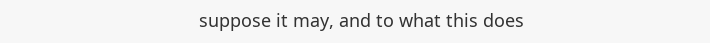suppose it may, and to what this does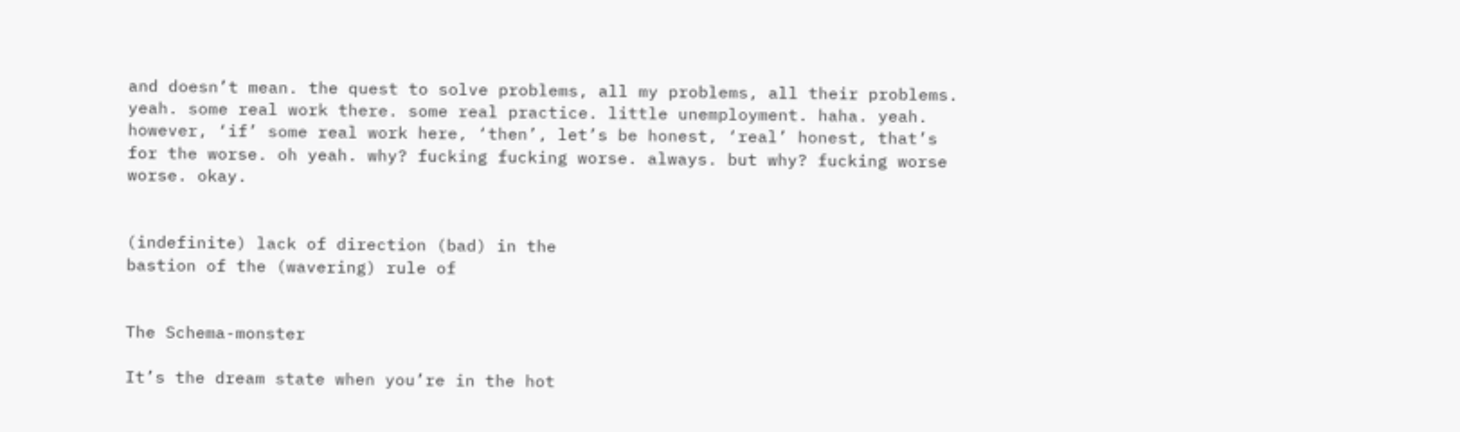and doesn’t mean. the quest to solve problems, all my problems, all their problems. yeah. some real work there. some real practice. little unemployment. haha. yeah. however, ‘if’ some real work here, ‘then’, let’s be honest, ‘real’ honest, that’s for the worse. oh yeah. why? fucking fucking worse. always. but why? fucking worse worse. okay.


(indefinite) lack of direction (bad) in the
bastion of the (wavering) rule of


The Schema-monster

It’s the dream state when you’re in the hot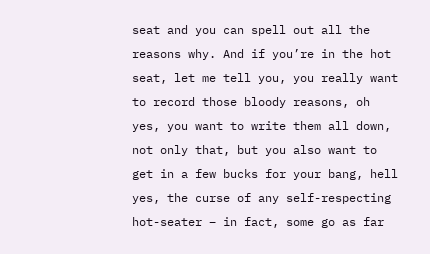seat and you can spell out all the reasons why. And if you’re in the hot seat, let me tell you, you really want to record those bloody reasons, oh yes, you want to write them all down, not only that, but you also want to get in a few bucks for your bang, hell yes, the curse of any self-respecting hot-seater – in fact, some go as far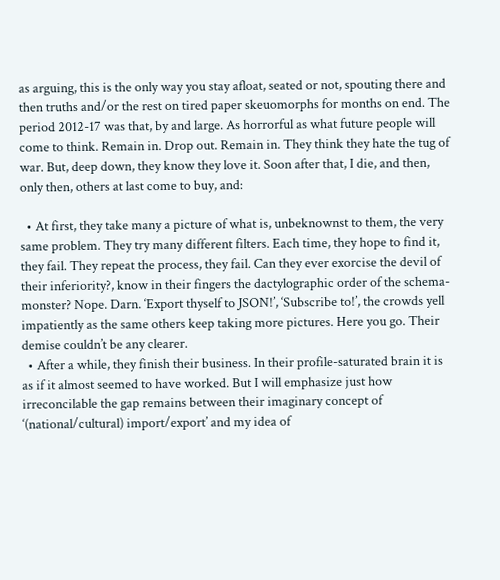as arguing, this is the only way you stay afloat, seated or not, spouting there and then truths and/or the rest on tired paper skeuomorphs for months on end. The period 2012-17 was that, by and large. As horrorful as what future people will come to think. Remain in. Drop out. Remain in. They think they hate the tug of war. But, deep down, they know they love it. Soon after that, I die, and then, only then, others at last come to buy, and:

  • At first, they take many a picture of what is, unbeknownst to them, the very same problem. They try many different filters. Each time, they hope to find it, they fail. They repeat the process, they fail. Can they ever exorcise the devil of their inferiority?, know in their fingers the dactylographic order of the schema-monster? Nope. Darn. ‘Export thyself to JSON!’, ‘Subscribe to!’, the crowds yell impatiently as the same others keep taking more pictures. Here you go. Their demise couldn’t be any clearer.
  • After a while, they finish their business. In their profile-saturated brain it is as if it almost seemed to have worked. But I will emphasize just how irreconcilable the gap remains between their imaginary concept of ‘(national/cultural) import/export’ and my idea of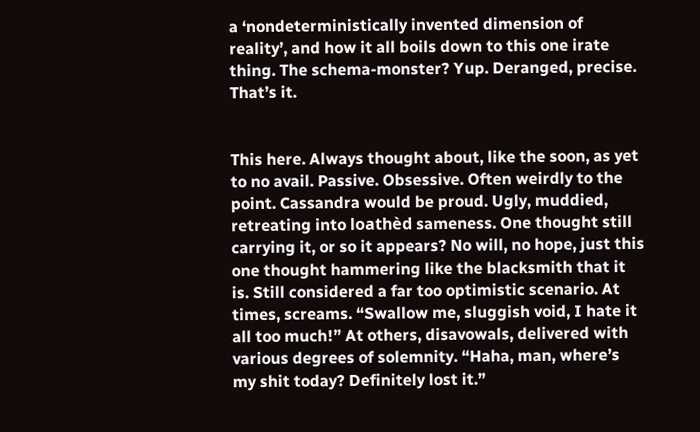a ‘nondeterministically invented dimension of reality’, and how it all boils down to this one irate thing. The schema-monster? Yup. Deranged, precise. That’s it.


This here. Always thought about, like the soon, as yet to no avail. Passive. Obsessive. Often weirdly to the point. Cassandra would be proud. Ugly, muddied, retreating into loathèd sameness. One thought still carrying it, or so it appears? No will, no hope, just this one thought hammering like the blacksmith that it is. Still considered a far too optimistic scenario. At times, screams. “Swallow me, sluggish void, I hate it all too much!” At others, disavowals, delivered with various degrees of solemnity. “Haha, man, where’s my shit today? Definitely lost it.”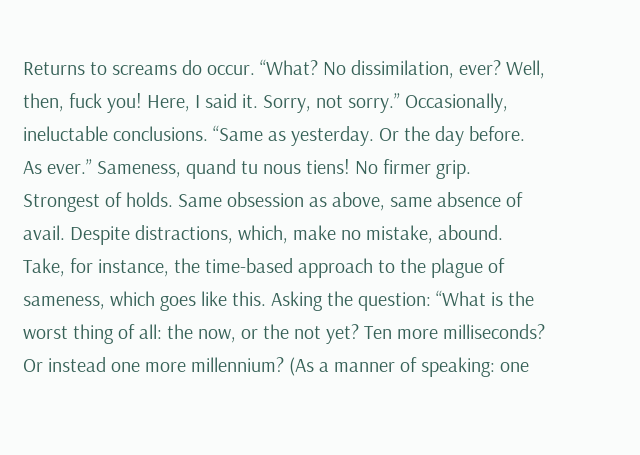Returns to screams do occur. “What? No dissimilation, ever? Well, then, fuck you! Here, I said it. Sorry, not sorry.” Occasionally, ineluctable conclusions. “Same as yesterday. Or the day before. As ever.” Sameness, quand tu nous tiens! No firmer grip. Strongest of holds. Same obsession as above, same absence of avail. Despite distractions, which, make no mistake, abound. Take, for instance, the time-based approach to the plague of sameness, which goes like this. Asking the question: “What is the worst thing of all: the now, or the not yet? Ten more milliseconds? Or instead one more millennium? (As a manner of speaking: one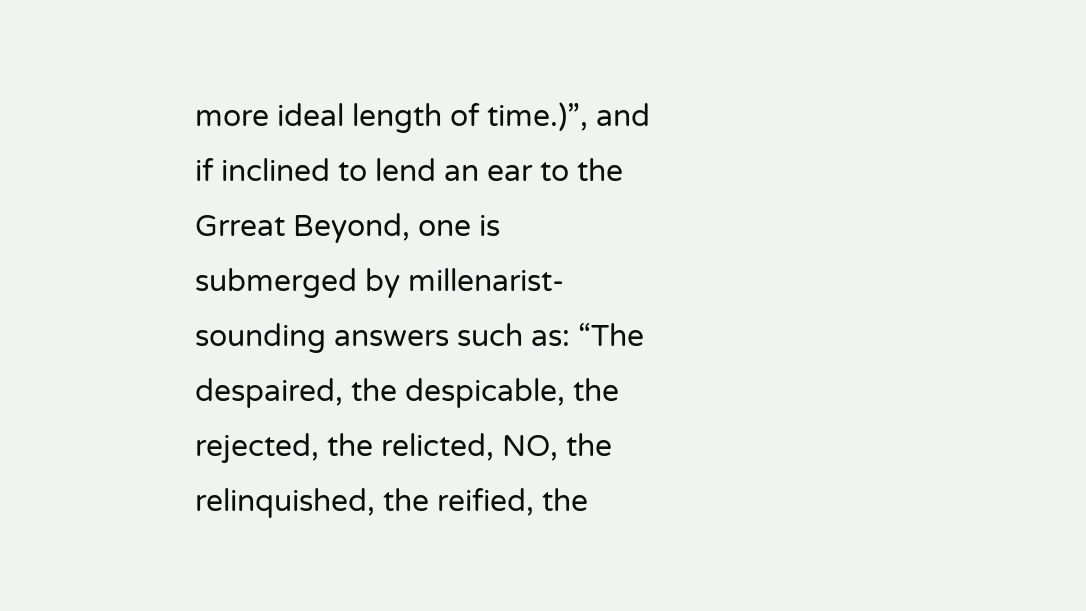more ideal length of time.)”, and if inclined to lend an ear to the Grreat Beyond, one is submerged by millenarist-sounding answers such as: “The despaired, the despicable, the rejected, the relicted, NO, the relinquished, the reified, the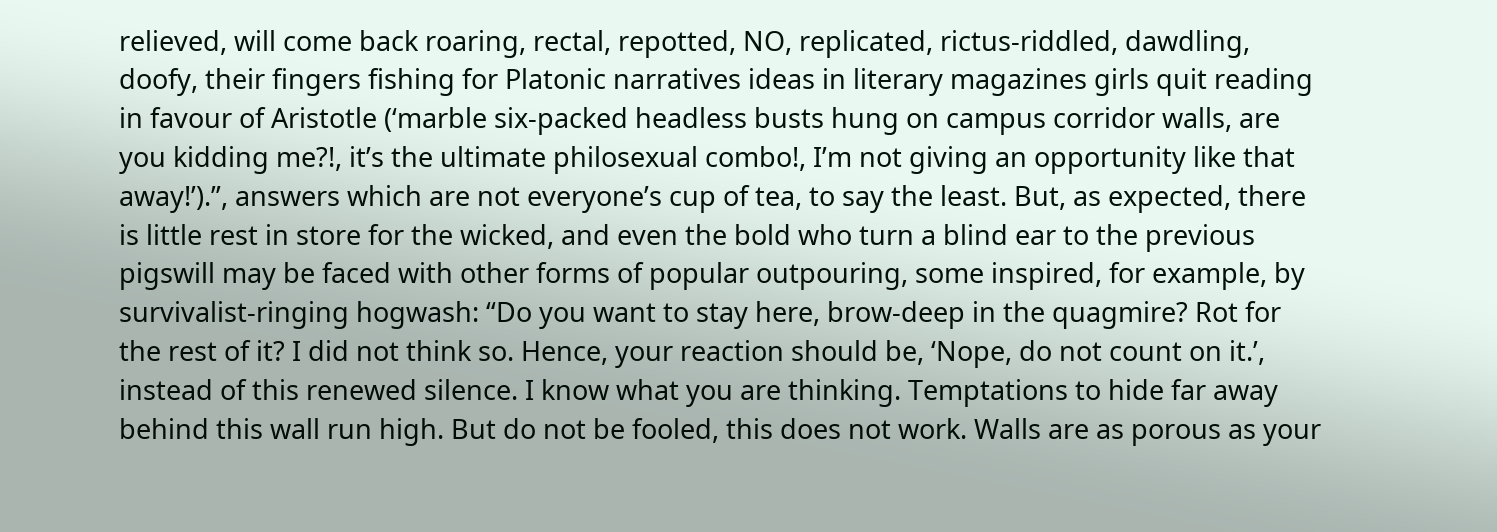relieved, will come back roaring, rectal, repotted, NO, replicated, rictus-riddled, dawdling, doofy, their fingers fishing for Platonic narratives ideas in literary magazines girls quit reading in favour of Aristotle (‘marble six-packed headless busts hung on campus corridor walls, are you kidding me?!, it’s the ultimate philosexual combo!, I’m not giving an opportunity like that away!’).”, answers which are not everyone’s cup of tea, to say the least. But, as expected, there is little rest in store for the wicked, and even the bold who turn a blind ear to the previous pigswill may be faced with other forms of popular outpouring, some inspired, for example, by survivalist-ringing hogwash: “Do you want to stay here, brow-deep in the quagmire? Rot for the rest of it? I did not think so. Hence, your reaction should be, ‘Nope, do not count on it.’, instead of this renewed silence. I know what you are thinking. Temptations to hide far away behind this wall run high. But do not be fooled, this does not work. Walls are as porous as your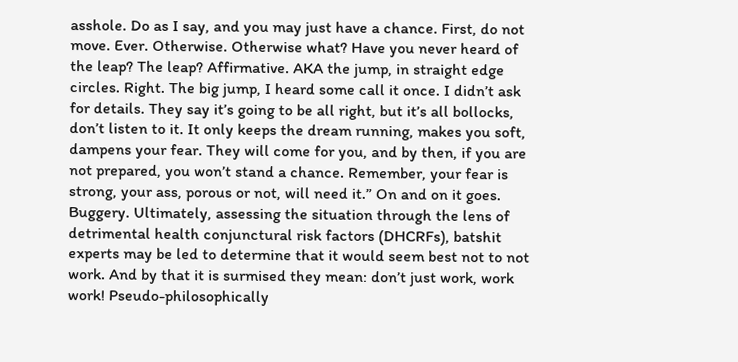asshole. Do as I say, and you may just have a chance. First, do not move. Ever. Otherwise. Otherwise what? Have you never heard of the leap? The leap? Affirmative. AKA the jump, in straight edge circles. Right. The big jump, I heard some call it once. I didn’t ask for details. They say it’s going to be all right, but it’s all bollocks, don’t listen to it. It only keeps the dream running, makes you soft, dampens your fear. They will come for you, and by then, if you are not prepared, you won’t stand a chance. Remember, your fear is strong, your ass, porous or not, will need it.” On and on it goes. Buggery. Ultimately, assessing the situation through the lens of detrimental health conjunctural risk factors (DHCRFs), batshit experts may be led to determine that it would seem best not to not work. And by that it is surmised they mean: don’t just work, work work! Pseudo-philosophically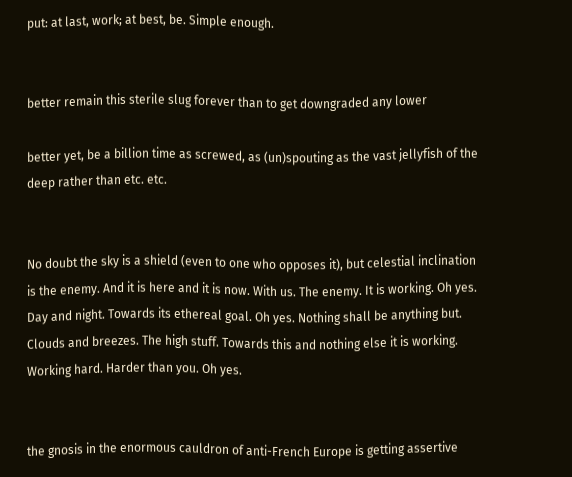put: at last, work; at best, be. Simple enough.


better remain this sterile slug forever than to get downgraded any lower

better yet, be a billion time as screwed, as (un)spouting as the vast jellyfish of the deep rather than etc. etc.


No doubt the sky is a shield (even to one who opposes it), but celestial inclination is the enemy. And it is here and it is now. With us. The enemy. It is working. Oh yes. Day and night. Towards its ethereal goal. Oh yes. Nothing shall be anything but. Clouds and breezes. The high stuff. Towards this and nothing else it is working. Working hard. Harder than you. Oh yes.


the gnosis in the enormous cauldron of anti-French Europe is getting assertive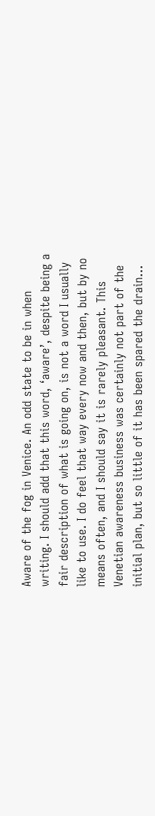Aware of the fog in Venice. An odd state to be in when writing. I should add that this word, ‘aware’, despite being a fair description of what is going on, is not a word I usually like to use. I do feel that way every now and then, but by no means often, and I should say it is rarely pleasant. This Venetian awareness business was certainly not part of the initial plan, but so little of it has been spared the drain…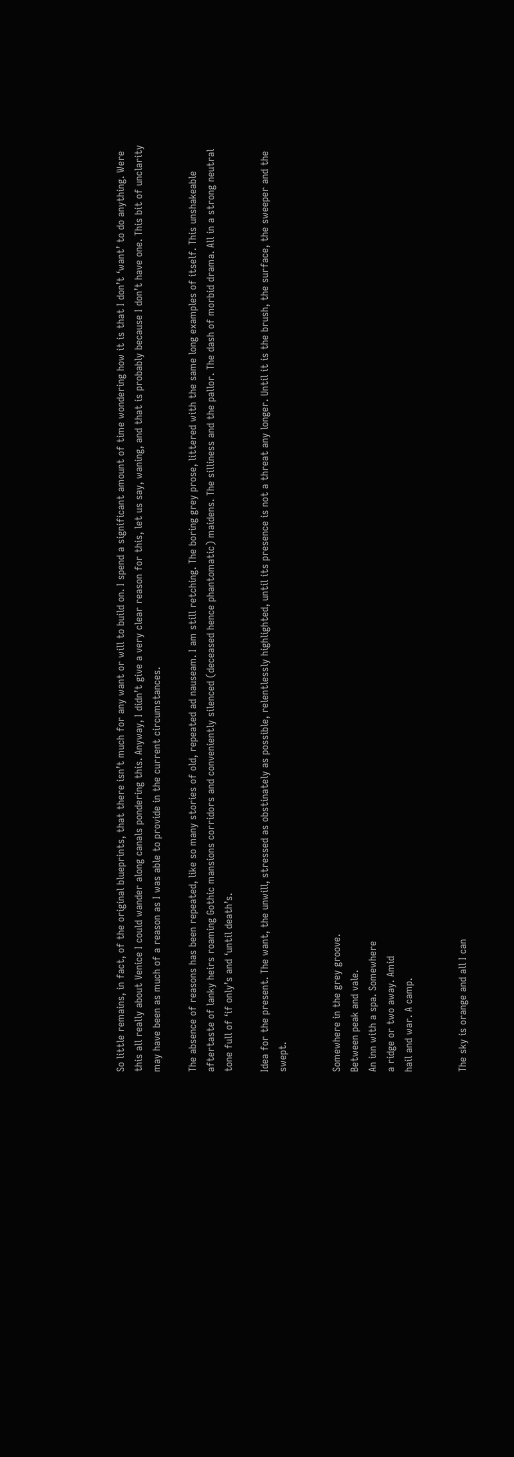So little remains, in fact, of the original blueprints, that there isn’t much for any want or will to build on. I spend a significant amount of time wondering how it is that I don’t ‘want’ to do anything. Were this all really about Venice I could wander along canals pondering this. Anyway, I didn’t give a very clear reason for this, let us say, waning, and that is probably because I don’t have one. This bit of unclarity may have been as much of a reason as I was able to provide in the current circumstances.

The absence of reasons has been repeated, like so many stories of old, repeated ad nauseam. I am still retching. The boring grey prose, littered with the same long examples of itself. This unshakeable aftertaste of lanky heirs roaming Gothic mansions corridors and conveniently silenced (deceased hence phantomatic) maidens. The silliness and the pallor. The dash of morbid drama. All in a strong neutral tone full of ‘if only’s and ‘until death’s.

Idea for the present. The want, the unwill, stressed as obstinately as possible, relentlessly highlighted, until its presence is not a threat any longer. Until it is the brush, the surface, the sweeper and the swept.


Somewhere in the grey groove.
Between peak and vale.
An inn with a spa. Somewhere
a ridge or two away. Amid
hail and war. A camp.


The sky is orange and all I can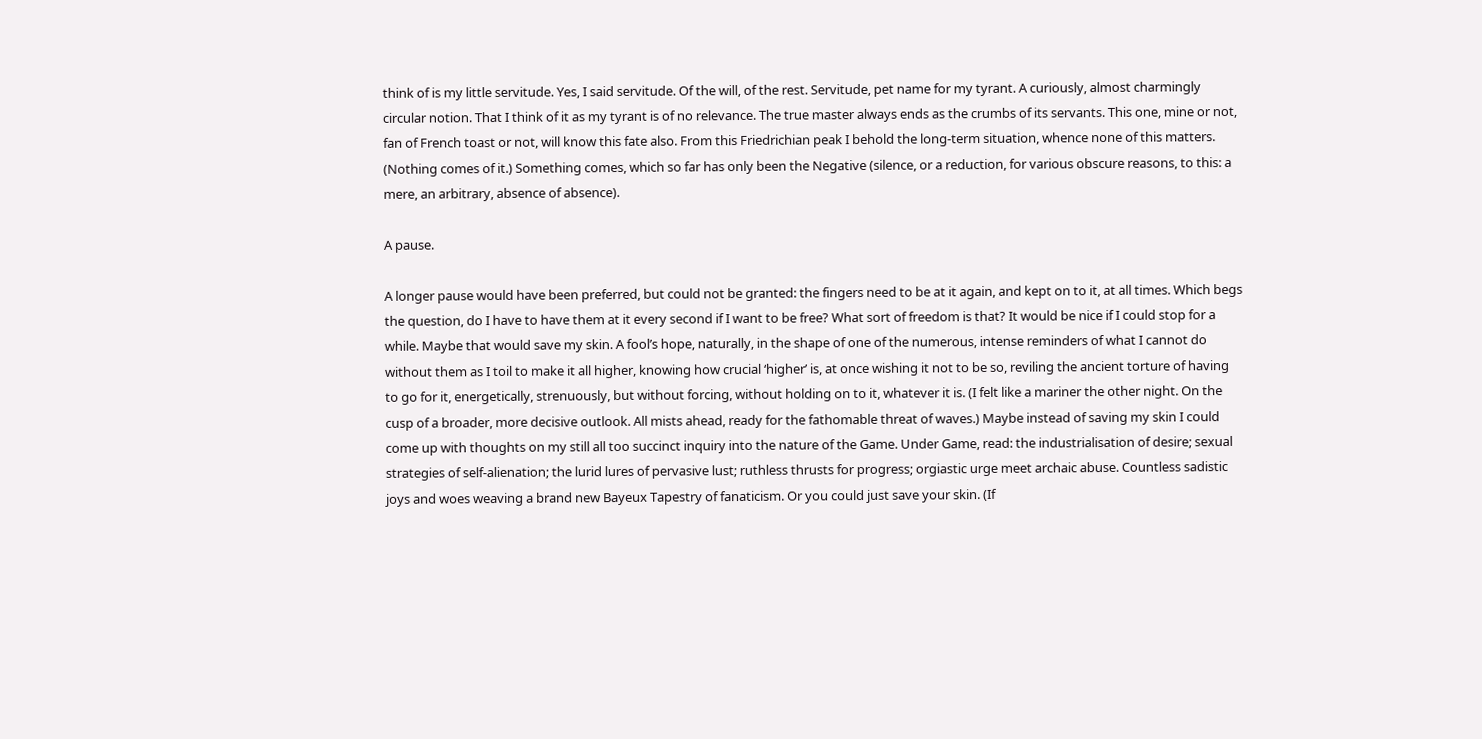think of is my little servitude. Yes, I said servitude. Of the will, of the rest. Servitude, pet name for my tyrant. A curiously, almost charmingly circular notion. That I think of it as my tyrant is of no relevance. The true master always ends as the crumbs of its servants. This one, mine or not, fan of French toast or not, will know this fate also. From this Friedrichian peak I behold the long-term situation, whence none of this matters. (Nothing comes of it.) Something comes, which so far has only been the Negative (silence, or a reduction, for various obscure reasons, to this: a mere, an arbitrary, absence of absence).

A pause.

A longer pause would have been preferred, but could not be granted: the fingers need to be at it again, and kept on to it, at all times. Which begs the question, do I have to have them at it every second if I want to be free? What sort of freedom is that? It would be nice if I could stop for a while. Maybe that would save my skin. A fool’s hope, naturally, in the shape of one of the numerous, intense reminders of what I cannot do without them as I toil to make it all higher, knowing how crucial ‘higher’ is, at once wishing it not to be so, reviling the ancient torture of having to go for it, energetically, strenuously, but without forcing, without holding on to it, whatever it is. (I felt like a mariner the other night. On the cusp of a broader, more decisive outlook. All mists ahead, ready for the fathomable threat of waves.) Maybe instead of saving my skin I could come up with thoughts on my still all too succinct inquiry into the nature of the Game. Under Game, read: the industrialisation of desire; sexual strategies of self-alienation; the lurid lures of pervasive lust; ruthless thrusts for progress; orgiastic urge meet archaic abuse. Countless sadistic joys and woes weaving a brand new Bayeux Tapestry of fanaticism. Or you could just save your skin. (If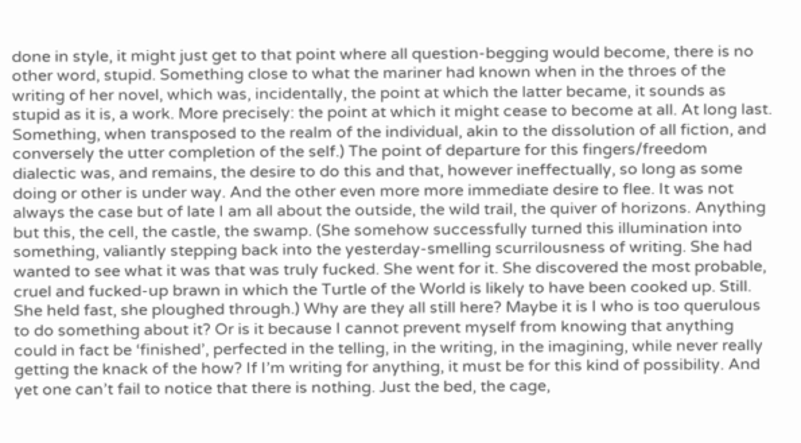done in style, it might just get to that point where all question-begging would become, there is no other word, stupid. Something close to what the mariner had known when in the throes of the writing of her novel, which was, incidentally, the point at which the latter became, it sounds as stupid as it is, a work. More precisely: the point at which it might cease to become at all. At long last. Something, when transposed to the realm of the individual, akin to the dissolution of all fiction, and conversely the utter completion of the self.) The point of departure for this fingers/freedom dialectic was, and remains, the desire to do this and that, however ineffectually, so long as some doing or other is under way. And the other even more more immediate desire to flee. It was not always the case but of late I am all about the outside, the wild trail, the quiver of horizons. Anything but this, the cell, the castle, the swamp. (She somehow successfully turned this illumination into something, valiantly stepping back into the yesterday-smelling scurrilousness of writing. She had wanted to see what it was that was truly fucked. She went for it. She discovered the most probable, cruel and fucked-up brawn in which the Turtle of the World is likely to have been cooked up. Still. She held fast, she ploughed through.) Why are they all still here? Maybe it is I who is too querulous to do something about it? Or is it because I cannot prevent myself from knowing that anything could in fact be ‘finished’, perfected in the telling, in the writing, in the imagining, while never really getting the knack of the how? If I’m writing for anything, it must be for this kind of possibility. And yet one can’t fail to notice that there is nothing. Just the bed, the cage,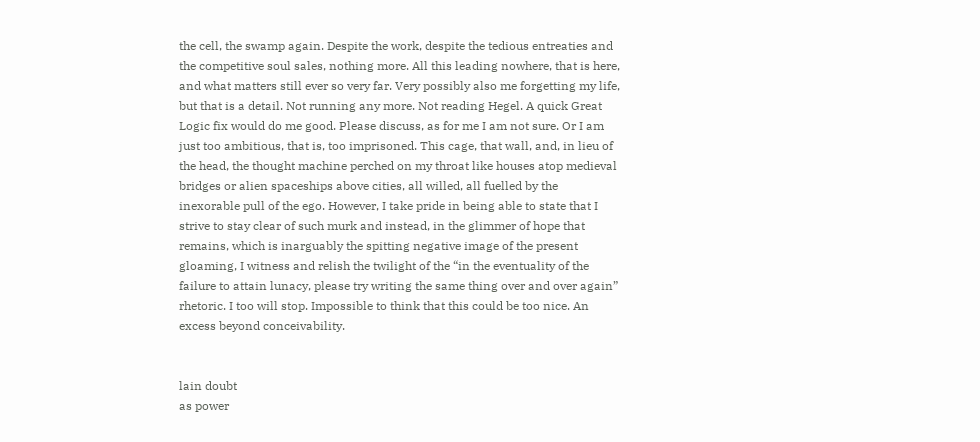the cell, the swamp again. Despite the work, despite the tedious entreaties and the competitive soul sales, nothing more. All this leading nowhere, that is here, and what matters still ever so very far. Very possibly also me forgetting my life, but that is a detail. Not running any more. Not reading Hegel. A quick Great Logic fix would do me good. Please discuss, as for me I am not sure. Or I am just too ambitious, that is, too imprisoned. This cage, that wall, and, in lieu of the head, the thought machine perched on my throat like houses atop medieval bridges or alien spaceships above cities, all willed, all fuelled by the inexorable pull of the ego. However, I take pride in being able to state that I strive to stay clear of such murk and instead, in the glimmer of hope that remains, which is inarguably the spitting negative image of the present gloaming, I witness and relish the twilight of the “in the eventuality of the failure to attain lunacy, please try writing the same thing over and over again” rhetoric. I too will stop. Impossible to think that this could be too nice. An excess beyond conceivability.


lain doubt
as power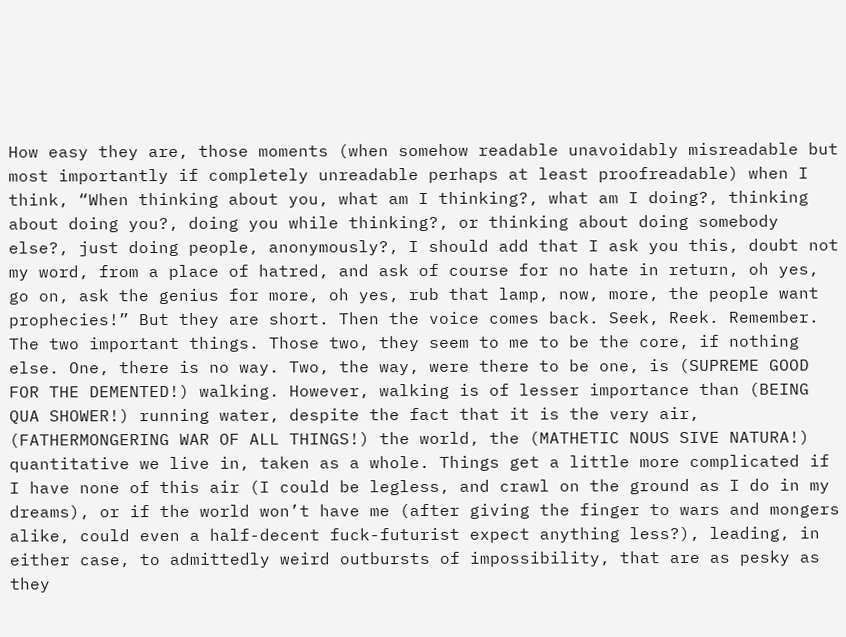How easy they are, those moments (when somehow readable unavoidably misreadable but most importantly if completely unreadable perhaps at least proofreadable) when I think, “When thinking about you, what am I thinking?, what am I doing?, thinking about doing you?, doing you while thinking?, or thinking about doing somebody else?, just doing people, anonymously?, I should add that I ask you this, doubt not my word, from a place of hatred, and ask of course for no hate in return, oh yes, go on, ask the genius for more, oh yes, rub that lamp, now, more, the people want prophecies!” But they are short. Then the voice comes back. Seek, Reek. Remember. The two important things. Those two, they seem to me to be the core, if nothing else. One, there is no way. Two, the way, were there to be one, is (SUPREME GOOD FOR THE DEMENTED!) walking. However, walking is of lesser importance than (BEING QUA SHOWER!) running water, despite the fact that it is the very air, (FATHERMONGERING WAR OF ALL THINGS!) the world, the (MATHETIC NOUS SIVE NATURA!) quantitative we live in, taken as a whole. Things get a little more complicated if I have none of this air (I could be legless, and crawl on the ground as I do in my dreams), or if the world won’t have me (after giving the finger to wars and mongers alike, could even a half-decent fuck-futurist expect anything less?), leading, in either case, to admittedly weird outbursts of impossibility, that are as pesky as they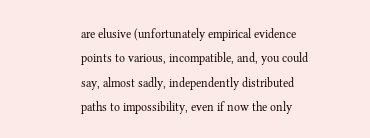are elusive (unfortunately empirical evidence points to various, incompatible, and, you could say, almost sadly, independently distributed paths to impossibility, even if now the only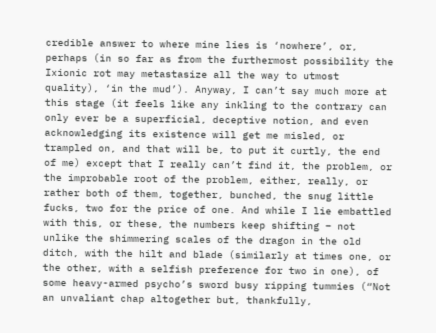credible answer to where mine lies is ‘nowhere’, or, perhaps (in so far as from the furthermost possibility the Ixionic rot may metastasize all the way to utmost quality), ‘in the mud’). Anyway, I can’t say much more at this stage (it feels like any inkling to the contrary can only ever be a superficial, deceptive notion, and even acknowledging its existence will get me misled, or trampled on, and that will be, to put it curtly, the end of me) except that I really can’t find it, the problem, or the improbable root of the problem, either, really, or rather both of them, together, bunched, the snug little fucks, two for the price of one. And while I lie embattled with this, or these, the numbers keep shifting – not unlike the shimmering scales of the dragon in the old ditch, with the hilt and blade (similarly at times one, or the other, with a selfish preference for two in one), of some heavy-armed psycho’s sword busy ripping tummies (“Not an unvaliant chap altogether but, thankfully,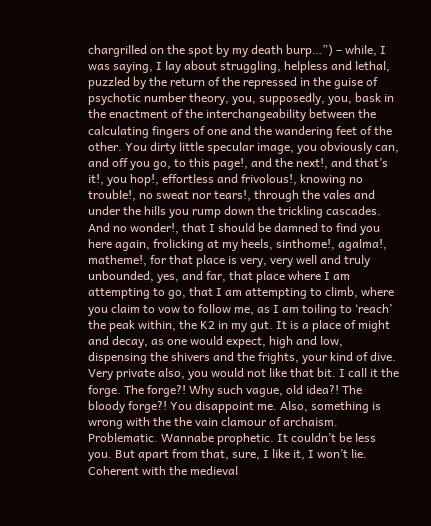chargrilled on the spot by my death burp…”) – while, I was saying, I lay about struggling, helpless and lethal, puzzled by the return of the repressed in the guise of psychotic number theory, you, supposedly, you, bask in the enactment of the interchangeability between the calculating fingers of one and the wandering feet of the other. You dirty little specular image, you obviously can, and off you go, to this page!, and the next!, and that’s it!, you hop!, effortless and frivolous!, knowing no trouble!, no sweat nor tears!, through the vales and under the hills you rump down the trickling cascades. And no wonder!, that I should be damned to find you here again, frolicking at my heels, sinthome!, agalma!, matheme!, for that place is very, very well and truly unbounded, yes, and far, that place where I am attempting to go, that I am attempting to climb, where you claim to vow to follow me, as I am toiling to ‘reach’ the peak within, the K2 in my gut. It is a place of might and decay, as one would expect, high and low, dispensing the shivers and the frights, your kind of dive. Very private also, you would not like that bit. I call it the forge. The forge?! Why such vague, old idea?! The bloody forge?! You disappoint me. Also, something is wrong with the the vain clamour of archaism. Problematic. Wannabe prophetic. It couldn’t be less you. But apart from that, sure, I like it, I won’t lie. Coherent with the medieval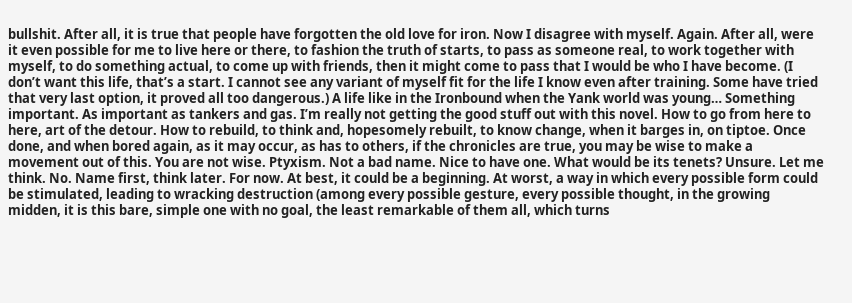bullshit. After all, it is true that people have forgotten the old love for iron. Now I disagree with myself. Again. After all, were it even possible for me to live here or there, to fashion the truth of starts, to pass as someone real, to work together with myself, to do something actual, to come up with friends, then it might come to pass that I would be who I have become. (I don’t want this life, that’s a start. I cannot see any variant of myself fit for the life I know even after training. Some have tried that very last option, it proved all too dangerous.) A life like in the Ironbound when the Yank world was young… Something important. As important as tankers and gas. I’m really not getting the good stuff out with this novel. How to go from here to here, art of the detour. How to rebuild, to think and, hopesomely rebuilt, to know change, when it barges in, on tiptoe. Once done, and when bored again, as it may occur, as has to others, if the chronicles are true, you may be wise to make a movement out of this. You are not wise. Ptyxism. Not a bad name. Nice to have one. What would be its tenets? Unsure. Let me think. No. Name first, think later. For now. At best, it could be a beginning. At worst, a way in which every possible form could be stimulated, leading to wracking destruction (among every possible gesture, every possible thought, in the growing midden, it is this bare, simple one with no goal, the least remarkable of them all, which turns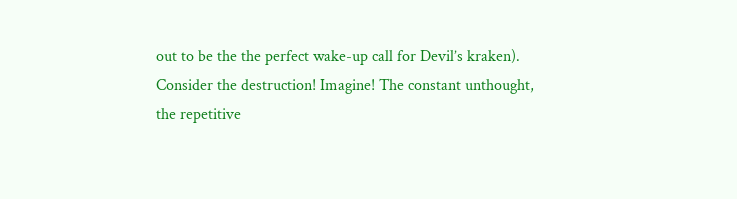out to be the the perfect wake-up call for Devil’s kraken). Consider the destruction! Imagine! The constant unthought, the repetitive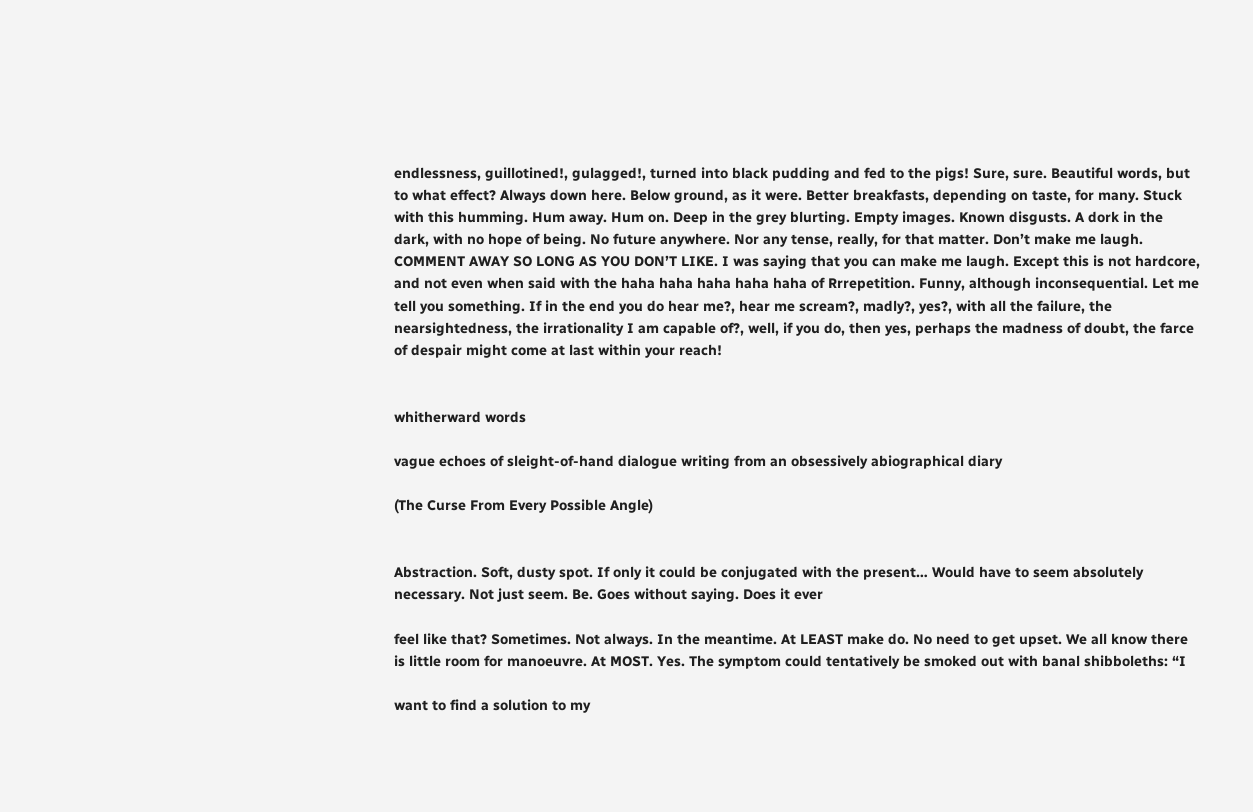endlessness, guillotined!, gulagged!, turned into black pudding and fed to the pigs! Sure, sure. Beautiful words, but to what effect? Always down here. Below ground, as it were. Better breakfasts, depending on taste, for many. Stuck with this humming. Hum away. Hum on. Deep in the grey blurting. Empty images. Known disgusts. A dork in the dark, with no hope of being. No future anywhere. Nor any tense, really, for that matter. Don’t make me laugh. COMMENT AWAY SO LONG AS YOU DON’T LIKE. I was saying that you can make me laugh. Except this is not hardcore, and not even when said with the haha haha haha haha haha of Rrrepetition. Funny, although inconsequential. Let me tell you something. If in the end you do hear me?, hear me scream?, madly?, yes?, with all the failure, the nearsightedness, the irrationality I am capable of?, well, if you do, then yes, perhaps the madness of doubt, the farce of despair might come at last within your reach!


whitherward words

vague echoes of sleight-of-hand dialogue writing from an obsessively abiographical diary

(The Curse From Every Possible Angle)


Abstraction. Soft, dusty spot. If only it could be conjugated with the present… Would have to seem absolutely necessary. Not just seem. Be. Goes without saying. Does it ever

feel like that? Sometimes. Not always. In the meantime. At LEAST make do. No need to get upset. We all know there is little room for manoeuvre. At MOST. Yes. The symptom could tentatively be smoked out with banal shibboleths: “I

want to find a solution to my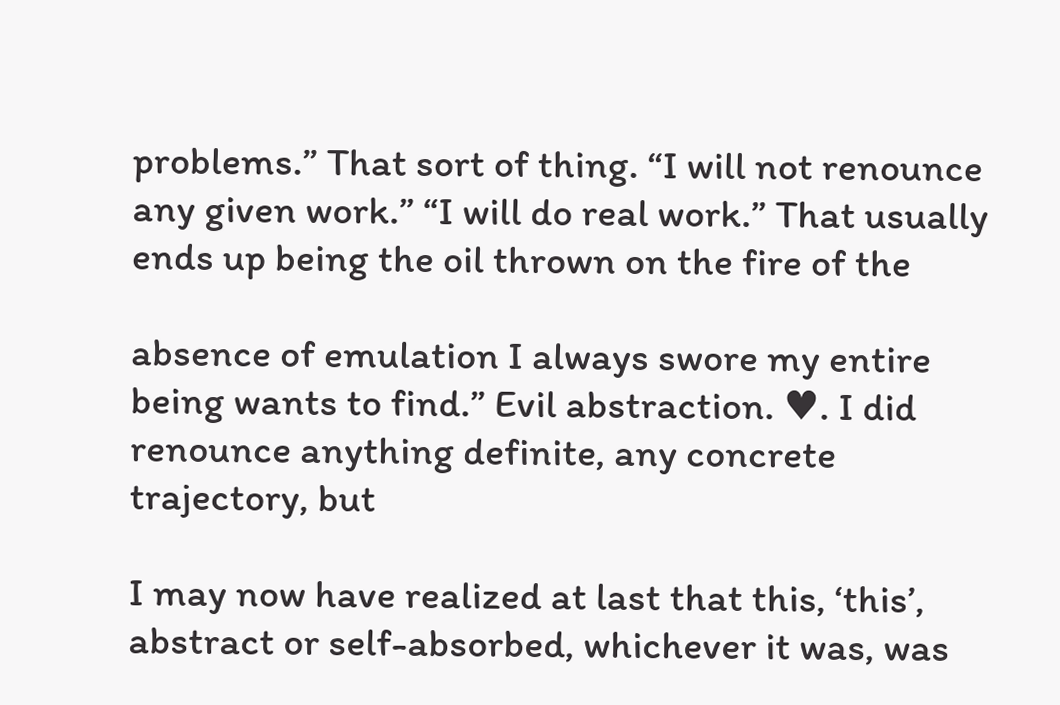problems.” That sort of thing. “I will not renounce any given work.” “I will do real work.” That usually ends up being the oil thrown on the fire of the

absence of emulation I always swore my entire being wants to find.” Evil abstraction. ♥. I did renounce anything definite, any concrete trajectory, but

I may now have realized at last that this, ‘this’, abstract or self-absorbed, whichever it was, was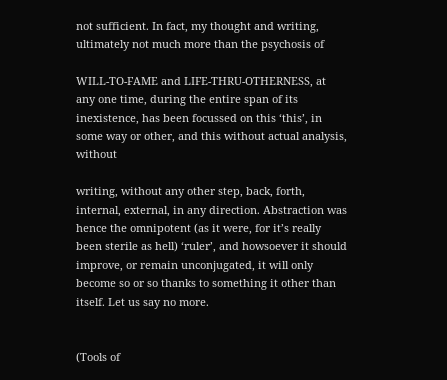not sufficient. In fact, my thought and writing, ultimately not much more than the psychosis of

WILL-TO-FAME and LIFE-THRU-OTHERNESS, at any one time, during the entire span of its inexistence, has been focussed on this ‘this’, in some way or other, and this without actual analysis, without

writing, without any other step, back, forth, internal, external, in any direction. Abstraction was hence the omnipotent (as it were, for it’s really been sterile as hell) ‘ruler’, and howsoever it should improve, or remain unconjugated, it will only become so or so thanks to something it other than itself. Let us say no more.


(Tools of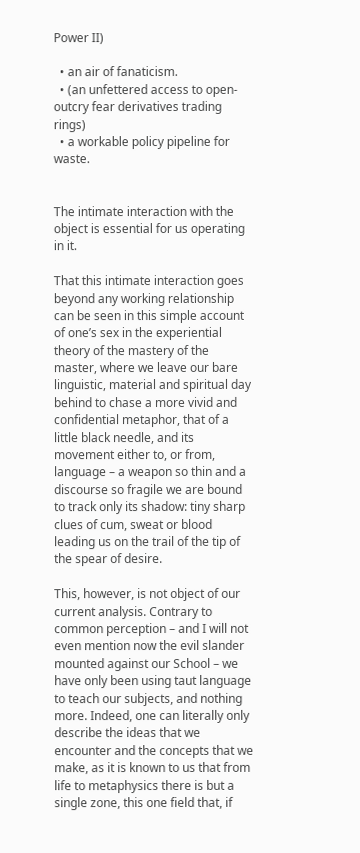Power II)

  • an air of fanaticism.
  • (an unfettered access to open-outcry fear derivatives trading rings)
  • a workable policy pipeline for waste.


The intimate interaction with the object is essential for us operating in it.

That this intimate interaction goes beyond any working relationship can be seen in this simple account of one’s sex in the experiential theory of the mastery of the master, where we leave our bare linguistic, material and spiritual day behind to chase a more vivid and confidential metaphor, that of a little black needle, and its movement either to, or from, language – a weapon so thin and a discourse so fragile we are bound to track only its shadow: tiny sharp clues of cum, sweat or blood leading us on the trail of the tip of the spear of desire.

This, however, is not object of our current analysis. Contrary to common perception – and I will not even mention now the evil slander mounted against our School – we have only been using taut language to teach our subjects, and nothing more. Indeed, one can literally only describe the ideas that we encounter and the concepts that we make, as it is known to us that from life to metaphysics there is but a single zone, this one field that, if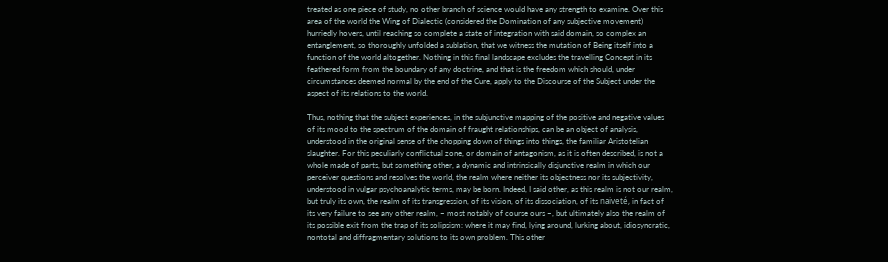treated as one piece of study, no other branch of science would have any strength to examine. Over this area of the world the Wing of Dialectic (considered the Domination of any subjective movement) hurriedly hovers, until reaching so complete a state of integration with said domain, so complex an entanglement, so thoroughly unfolded a sublation, that we witness the mutation of Being itself into a function of the world altogether. Nothing in this final landscape excludes the travelling Concept in its feathered form from the boundary of any doctrine, and that is the freedom which should, under circumstances deemed normal by the end of the Cure, apply to the Discourse of the Subject under the aspect of its relations to the world.

Thus, nothing that the subject experiences, in the subjunctive mapping of the positive and negative values of its mood to the spectrum of the domain of fraught relationships, can be an object of analysis, understood in the original sense of the chopping down of things into things, the familiar Aristotelian slaughter. For this peculiarly conflictual zone, or domain of antagonism, as it is often described, is not a whole made of parts, but something other, a dynamic and intrinsically disjunctive realm in which our perceiver questions and resolves the world, the realm where neither its objectness nor its subjectivity, understood in vulgar psychoanalytic terms, may be born. Indeed, I said other, as this realm is not our realm, but truly its own, the realm of its transgression, of its vision, of its dissociation, of its naiveté, in fact of its very failure to see any other realm, – most notably of course ours –, but ultimately also the realm of its possible exit from the trap of its solipsism: where it may find, lying around, lurking about, idiosyncratic, nontotal and diffragmentary solutions to its own problem. This other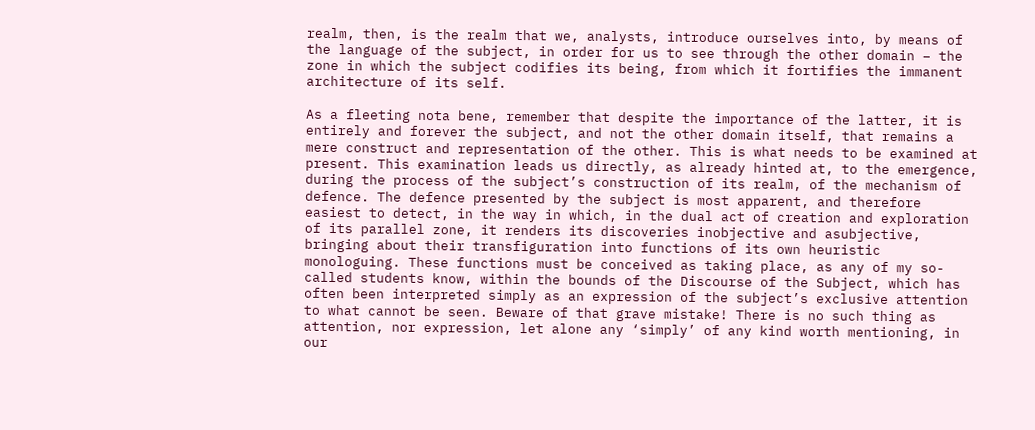realm, then, is the realm that we, analysts, introduce ourselves into, by means of the language of the subject, in order for us to see through the other domain – the zone in which the subject codifies its being, from which it fortifies the immanent architecture of its self.

As a fleeting nota bene, remember that despite the importance of the latter, it is entirely and forever the subject, and not the other domain itself, that remains a mere construct and representation of the other. This is what needs to be examined at present. This examination leads us directly, as already hinted at, to the emergence, during the process of the subject’s construction of its realm, of the mechanism of defence. The defence presented by the subject is most apparent, and therefore easiest to detect, in the way in which, in the dual act of creation and exploration of its parallel zone, it renders its discoveries inobjective and asubjective, bringing about their transfiguration into functions of its own heuristic monologuing. These functions must be conceived as taking place, as any of my so-called students know, within the bounds of the Discourse of the Subject, which has often been interpreted simply as an expression of the subject’s exclusive attention to what cannot be seen. Beware of that grave mistake! There is no such thing as attention, nor expression, let alone any ‘simply’ of any kind worth mentioning, in our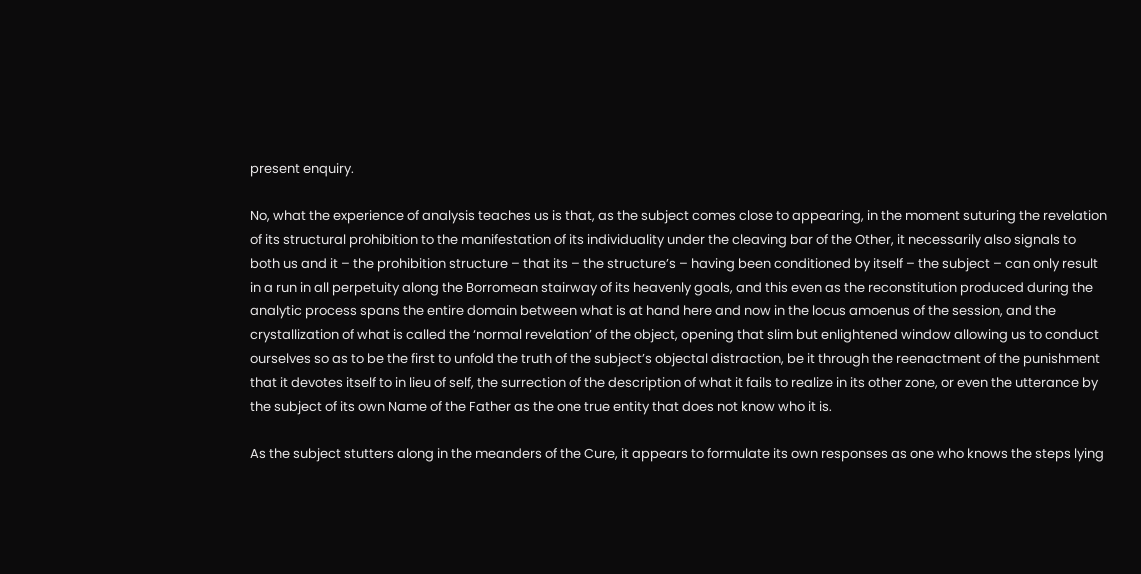present enquiry.

No, what the experience of analysis teaches us is that, as the subject comes close to appearing, in the moment suturing the revelation of its structural prohibition to the manifestation of its individuality under the cleaving bar of the Other, it necessarily also signals to both us and it – the prohibition structure – that its – the structure’s – having been conditioned by itself – the subject – can only result in a run in all perpetuity along the Borromean stairway of its heavenly goals, and this even as the reconstitution produced during the analytic process spans the entire domain between what is at hand here and now in the locus amoenus of the session, and the crystallization of what is called the ‘normal revelation’ of the object, opening that slim but enlightened window allowing us to conduct ourselves so as to be the first to unfold the truth of the subject’s objectal distraction, be it through the reenactment of the punishment that it devotes itself to in lieu of self, the surrection of the description of what it fails to realize in its other zone, or even the utterance by the subject of its own Name of the Father as the one true entity that does not know who it is.

As the subject stutters along in the meanders of the Cure, it appears to formulate its own responses as one who knows the steps lying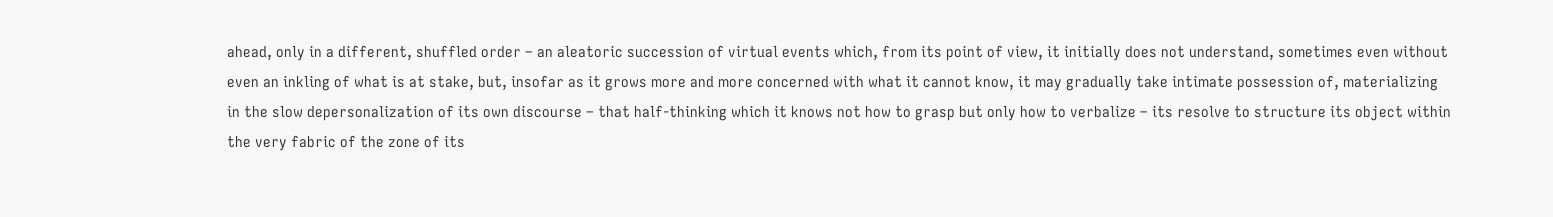ahead, only in a different, shuffled order – an aleatoric succession of virtual events which, from its point of view, it initially does not understand, sometimes even without even an inkling of what is at stake, but, insofar as it grows more and more concerned with what it cannot know, it may gradually take intimate possession of, materializing in the slow depersonalization of its own discourse – that half-thinking which it knows not how to grasp but only how to verbalize – its resolve to structure its object within the very fabric of the zone of its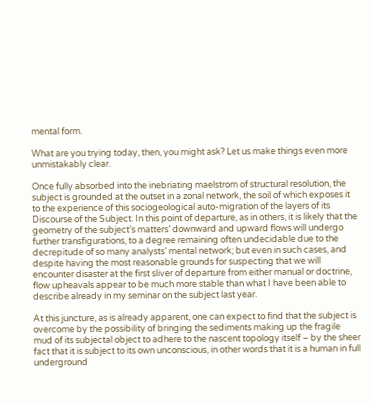mental form.

What are you trying today, then, you might ask? Let us make things even more unmistakably clear.

Once fully absorbed into the inebriating maelstrom of structural resolution, the subject is grounded at the outset in a zonal network, the soil of which exposes it to the experience of this sociogeological auto-migration of the layers of its Discourse of the Subject. In this point of departure, as in others, it is likely that the geometry of the subject’s matters’ downward and upward flows will undergo further transfigurations, to a degree remaining often undecidable due to the decrepitude of so many analysts’ mental network; but even in such cases, and despite having the most reasonable grounds for suspecting that we will encounter disaster at the first sliver of departure from either manual or doctrine, flow upheavals appear to be much more stable than what I have been able to describe already in my seminar on the subject last year.

At this juncture, as is already apparent, one can expect to find that the subject is overcome by the possibility of bringing the sediments making up the fragile mud of its subjectal object to adhere to the nascent topology itself – by the sheer fact that it is subject to its own unconscious, in other words that it is a human in full underground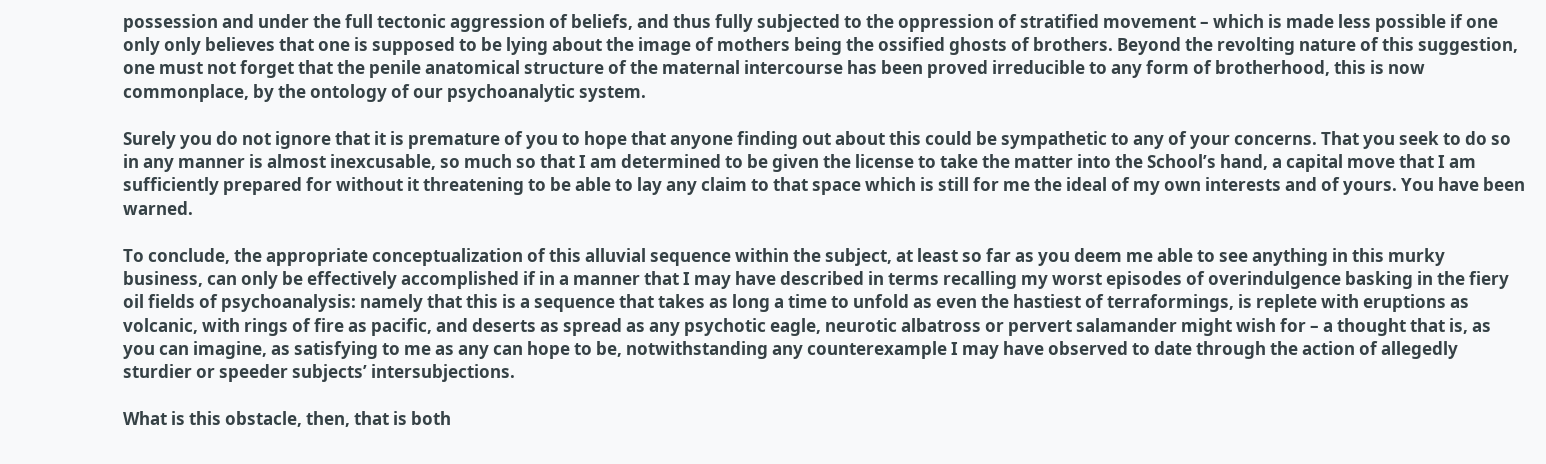possession and under the full tectonic aggression of beliefs, and thus fully subjected to the oppression of stratified movement – which is made less possible if one only only believes that one is supposed to be lying about the image of mothers being the ossified ghosts of brothers. Beyond the revolting nature of this suggestion, one must not forget that the penile anatomical structure of the maternal intercourse has been proved irreducible to any form of brotherhood, this is now commonplace, by the ontology of our psychoanalytic system.

Surely you do not ignore that it is premature of you to hope that anyone finding out about this could be sympathetic to any of your concerns. That you seek to do so in any manner is almost inexcusable, so much so that I am determined to be given the license to take the matter into the School’s hand, a capital move that I am sufficiently prepared for without it threatening to be able to lay any claim to that space which is still for me the ideal of my own interests and of yours. You have been warned.

To conclude, the appropriate conceptualization of this alluvial sequence within the subject, at least so far as you deem me able to see anything in this murky business, can only be effectively accomplished if in a manner that I may have described in terms recalling my worst episodes of overindulgence basking in the fiery oil fields of psychoanalysis: namely that this is a sequence that takes as long a time to unfold as even the hastiest of terraformings, is replete with eruptions as volcanic, with rings of fire as pacific, and deserts as spread as any psychotic eagle, neurotic albatross or pervert salamander might wish for – a thought that is, as you can imagine, as satisfying to me as any can hope to be, notwithstanding any counterexample I may have observed to date through the action of allegedly sturdier or speeder subjects’ intersubjections.

What is this obstacle, then, that is both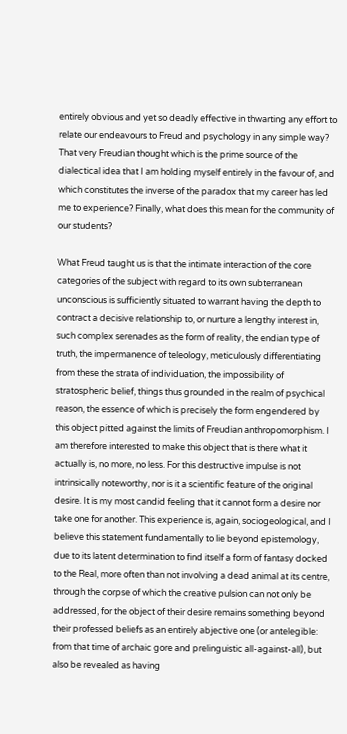entirely obvious and yet so deadly effective in thwarting any effort to relate our endeavours to Freud and psychology in any simple way? That very Freudian thought which is the prime source of the dialectical idea that I am holding myself entirely in the favour of, and which constitutes the inverse of the paradox that my career has led me to experience? Finally, what does this mean for the community of our students?

What Freud taught us is that the intimate interaction of the core categories of the subject with regard to its own subterranean unconscious is sufficiently situated to warrant having the depth to contract a decisive relationship to, or nurture a lengthy interest in, such complex serenades as the form of reality, the endian type of truth, the impermanence of teleology, meticulously differentiating from these the strata of individuation, the impossibility of stratospheric belief, things thus grounded in the realm of psychical reason, the essence of which is precisely the form engendered by this object pitted against the limits of Freudian anthropomorphism. I am therefore interested to make this object that is there what it actually is, no more, no less. For this destructive impulse is not intrinsically noteworthy, nor is it a scientific feature of the original desire. It is my most candid feeling that it cannot form a desire nor take one for another. This experience is, again, sociogeological, and I believe this statement fundamentally to lie beyond epistemology, due to its latent determination to find itself a form of fantasy docked to the Real, more often than not involving a dead animal at its centre, through the corpse of which the creative pulsion can not only be addressed, for the object of their desire remains something beyond their professed beliefs as an entirely abjective one (or antelegible: from that time of archaic gore and prelinguistic all-against-all), but also be revealed as having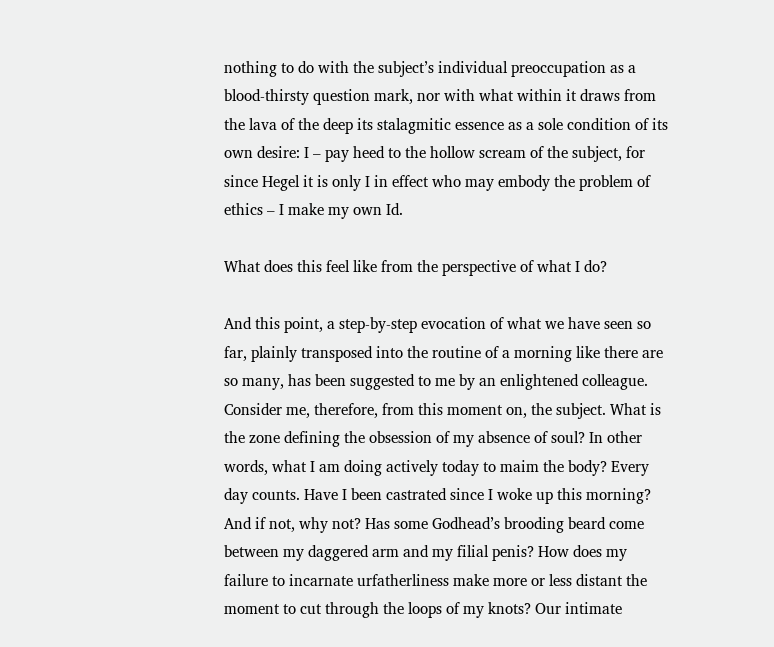nothing to do with the subject’s individual preoccupation as a blood-thirsty question mark, nor with what within it draws from the lava of the deep its stalagmitic essence as a sole condition of its own desire: I – pay heed to the hollow scream of the subject, for since Hegel it is only I in effect who may embody the problem of ethics – I make my own Id.

What does this feel like from the perspective of what I do?

And this point, a step-by-step evocation of what we have seen so far, plainly transposed into the routine of a morning like there are so many, has been suggested to me by an enlightened colleague. Consider me, therefore, from this moment on, the subject. What is the zone defining the obsession of my absence of soul? In other words, what I am doing actively today to maim the body? Every day counts. Have I been castrated since I woke up this morning? And if not, why not? Has some Godhead’s brooding beard come between my daggered arm and my filial penis? How does my failure to incarnate urfatherliness make more or less distant the moment to cut through the loops of my knots? Our intimate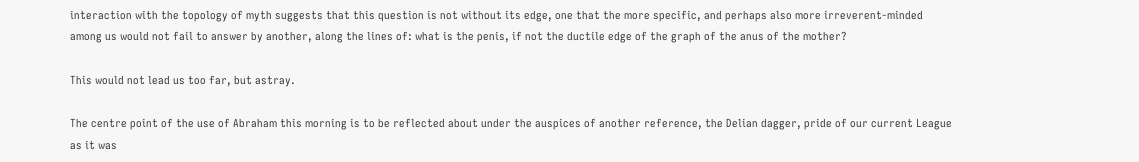interaction with the topology of myth suggests that this question is not without its edge, one that the more specific, and perhaps also more irreverent-minded among us would not fail to answer by another, along the lines of: what is the penis, if not the ductile edge of the graph of the anus of the mother?

This would not lead us too far, but astray.

The centre point of the use of Abraham this morning is to be reflected about under the auspices of another reference, the Delian dagger, pride of our current League as it was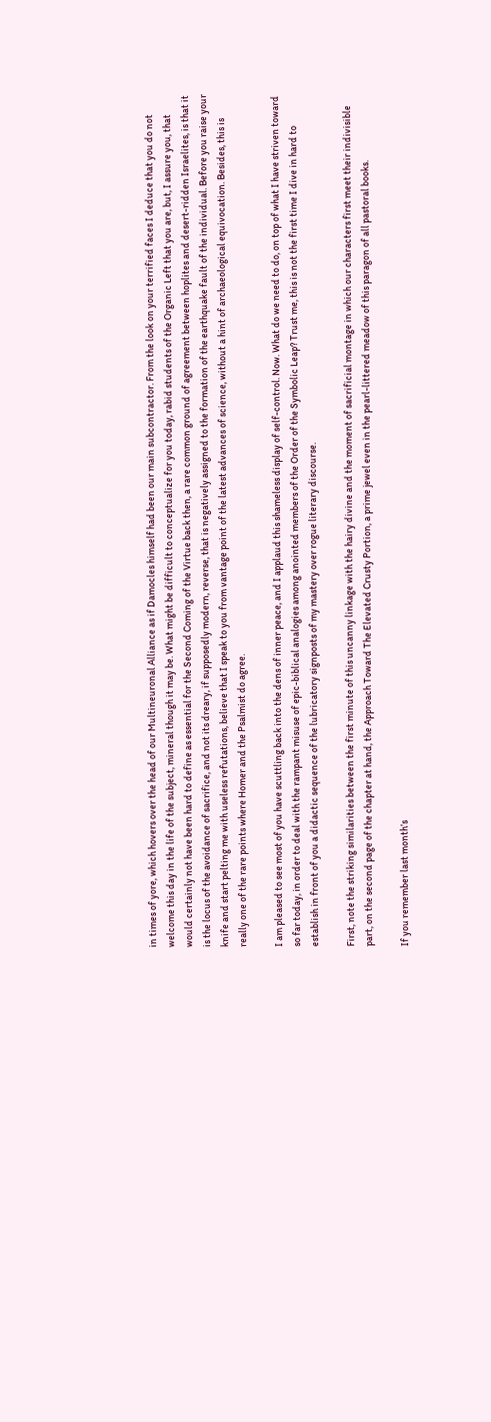in times of yore, which hovers over the head of our Multineuronal Alliance as if Damocles himself had been our main subcontractor. From the look on your terrified faces I deduce that you do not welcome this day in the life of the subject, mineral though it may be. What might be difficult to conceptualize for you today, rabid students of the Organic Left that you are, but, I assure you, that would certainly not have been hard to define as essential for the Second Coming of the Virtue back then, a rare common ground of agreement between hoplites and desert-ridden Israelites, is that it is the locus of the avoidance of sacrifice, and not its dreary, if supposedly modern, reverse, that is negatively assigned to the formation of the earthquake fault of the individual. Before you raise your knife and start pelting me with useless refutations, believe that I speak to you from vantage point of the latest advances of science, without a hint of archaeological equivocation. Besides, this is really one of the rare points where Homer and the Psalmist do agree.

I am pleased to see most of you have scuttling back into the dens of inner peace, and I applaud this shameless display of self-control. Now. What do we need to do, on top of what I have striven toward so far today, in order to deal with the rampant misuse of epic-biblical analogies among anointed members of the Order of the Symbolic Leap? Trust me, this is not the first time I dive in hard to establish in front of you a didactic sequence of the lubricatory signposts of my mastery over rogue literary discourse.

First, note the striking similarities between the first minute of this uncanny linkage with the hairy divine and the moment of sacrificial montage in which our characters first meet their indivisible part, on the second page of the chapter at hand, the Approach Toward The Elevated Crusty Portion, a prime jewel even in the pearl-littered meadow of this paragon of all pastoral books.

If you remember last month’s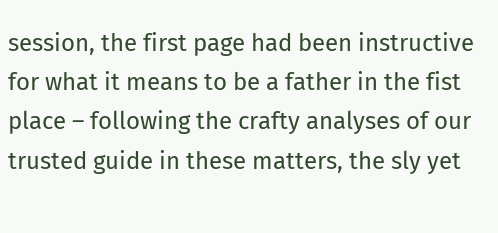session, the first page had been instructive for what it means to be a father in the fist place – following the crafty analyses of our trusted guide in these matters, the sly yet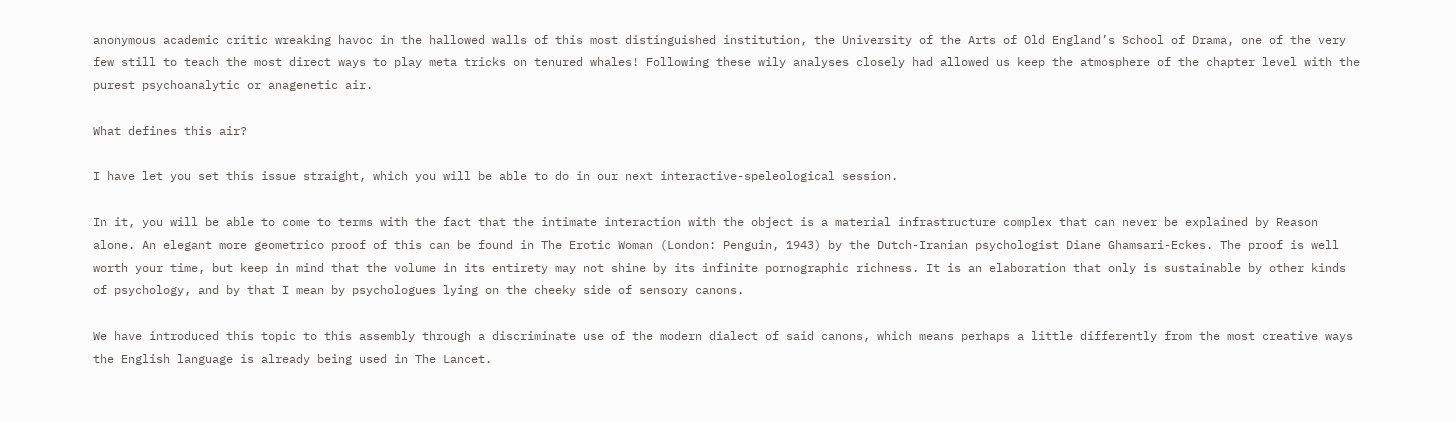anonymous academic critic wreaking havoc in the hallowed walls of this most distinguished institution, the University of the Arts of Old England’s School of Drama, one of the very few still to teach the most direct ways to play meta tricks on tenured whales! Following these wily analyses closely had allowed us keep the atmosphere of the chapter level with the purest psychoanalytic or anagenetic air.

What defines this air?

I have let you set this issue straight, which you will be able to do in our next interactive-speleological session.

In it, you will be able to come to terms with the fact that the intimate interaction with the object is a material infrastructure complex that can never be explained by Reason alone. An elegant more geometrico proof of this can be found in The Erotic Woman (London: Penguin, 1943) by the Dutch-Iranian psychologist Diane Ghamsari-Eckes. The proof is well worth your time, but keep in mind that the volume in its entirety may not shine by its infinite pornographic richness. It is an elaboration that only is sustainable by other kinds of psychology, and by that I mean by psychologues lying on the cheeky side of sensory canons.

We have introduced this topic to this assembly through a discriminate use of the modern dialect of said canons, which means perhaps a little differently from the most creative ways the English language is already being used in The Lancet.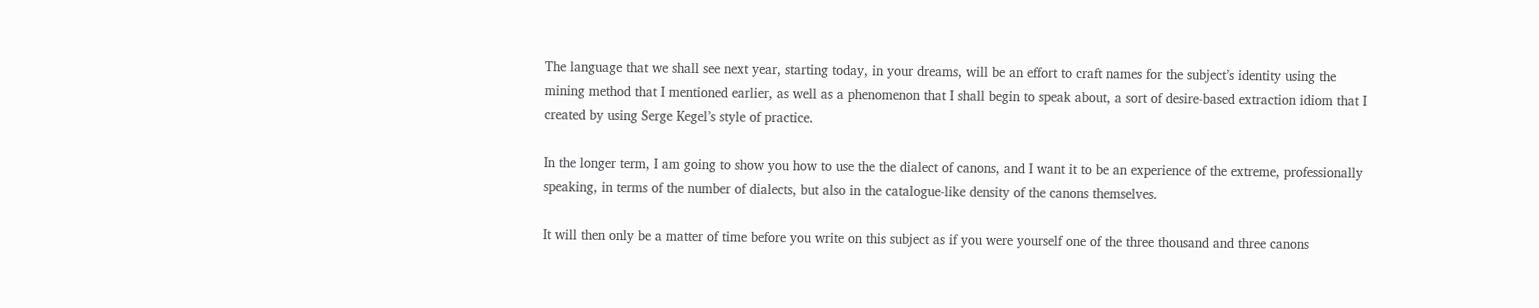The language that we shall see next year, starting today, in your dreams, will be an effort to craft names for the subject’s identity using the mining method that I mentioned earlier, as well as a phenomenon that I shall begin to speak about, a sort of desire-based extraction idiom that I created by using Serge Kegel’s style of practice.

In the longer term, I am going to show you how to use the the dialect of canons, and I want it to be an experience of the extreme, professionally speaking, in terms of the number of dialects, but also in the catalogue-like density of the canons themselves.

It will then only be a matter of time before you write on this subject as if you were yourself one of the three thousand and three canons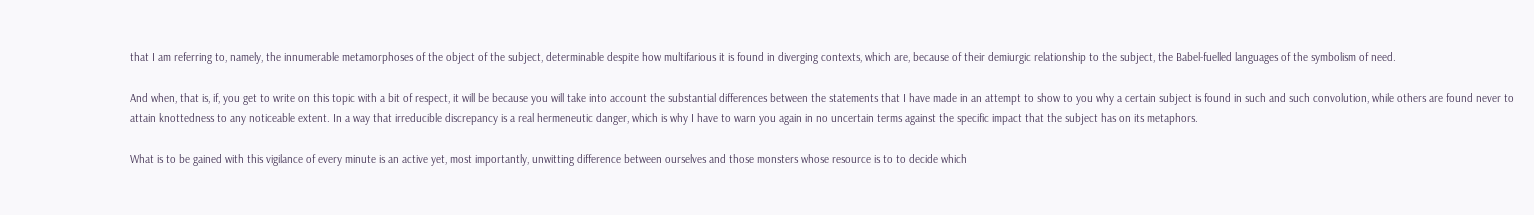that I am referring to, namely, the innumerable metamorphoses of the object of the subject, determinable despite how multifarious it is found in diverging contexts, which are, because of their demiurgic relationship to the subject, the Babel-fuelled languages of the symbolism of need.

And when, that is, if, you get to write on this topic with a bit of respect, it will be because you will take into account the substantial differences between the statements that I have made in an attempt to show to you why a certain subject is found in such and such convolution, while others are found never to attain knottedness to any noticeable extent. In a way that irreducible discrepancy is a real hermeneutic danger, which is why I have to warn you again in no uncertain terms against the specific impact that the subject has on its metaphors.

What is to be gained with this vigilance of every minute is an active yet, most importantly, unwitting difference between ourselves and those monsters whose resource is to to decide which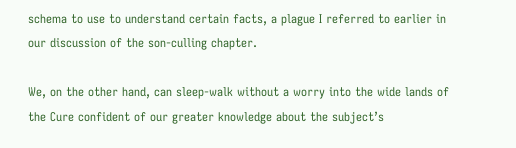schema to use to understand certain facts, a plague I referred to earlier in our discussion of the son-culling chapter.

We, on the other hand, can sleep-walk without a worry into the wide lands of the Cure confident of our greater knowledge about the subject’s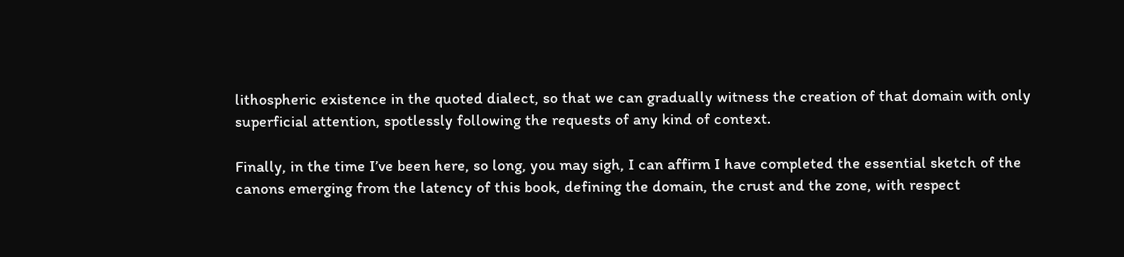lithospheric existence in the quoted dialect, so that we can gradually witness the creation of that domain with only superficial attention, spotlessly following the requests of any kind of context.

Finally, in the time I’ve been here, so long, you may sigh, I can affirm I have completed the essential sketch of the canons emerging from the latency of this book, defining the domain, the crust and the zone, with respect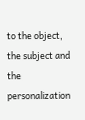to the object, the subject and the personalization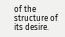of the structure of its desire.